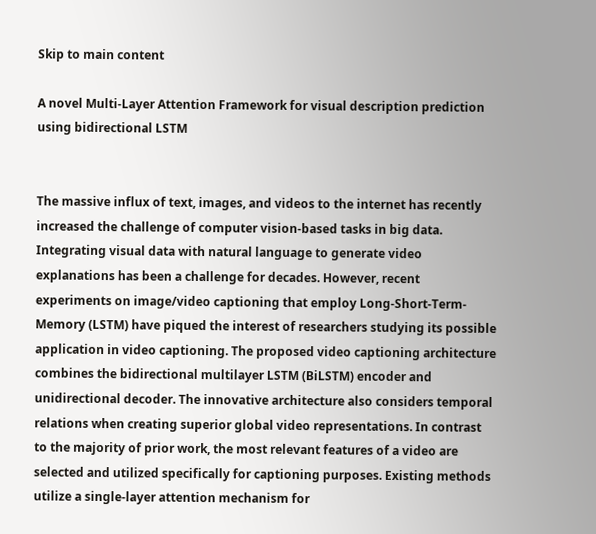Skip to main content

A novel Multi-Layer Attention Framework for visual description prediction using bidirectional LSTM


The massive influx of text, images, and videos to the internet has recently increased the challenge of computer vision-based tasks in big data. Integrating visual data with natural language to generate video explanations has been a challenge for decades. However, recent experiments on image/video captioning that employ Long-Short-Term-Memory (LSTM) have piqued the interest of researchers studying its possible application in video captioning. The proposed video captioning architecture combines the bidirectional multilayer LSTM (BiLSTM) encoder and unidirectional decoder. The innovative architecture also considers temporal relations when creating superior global video representations. In contrast to the majority of prior work, the most relevant features of a video are selected and utilized specifically for captioning purposes. Existing methods utilize a single-layer attention mechanism for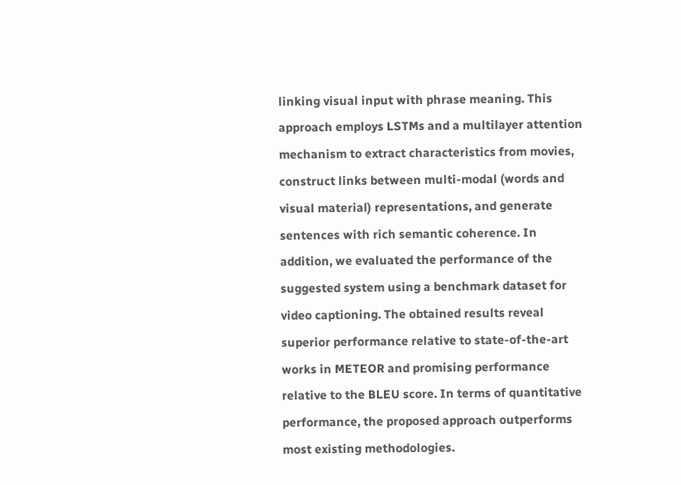linking visual input with phrase meaning. This approach employs LSTMs and a multilayer attention mechanism to extract characteristics from movies, construct links between multi-modal (words and visual material) representations, and generate sentences with rich semantic coherence. In addition, we evaluated the performance of the suggested system using a benchmark dataset for video captioning. The obtained results reveal superior performance relative to state-of-the-art works in METEOR and promising performance relative to the BLEU score. In terms of quantitative performance, the proposed approach outperforms most existing methodologies.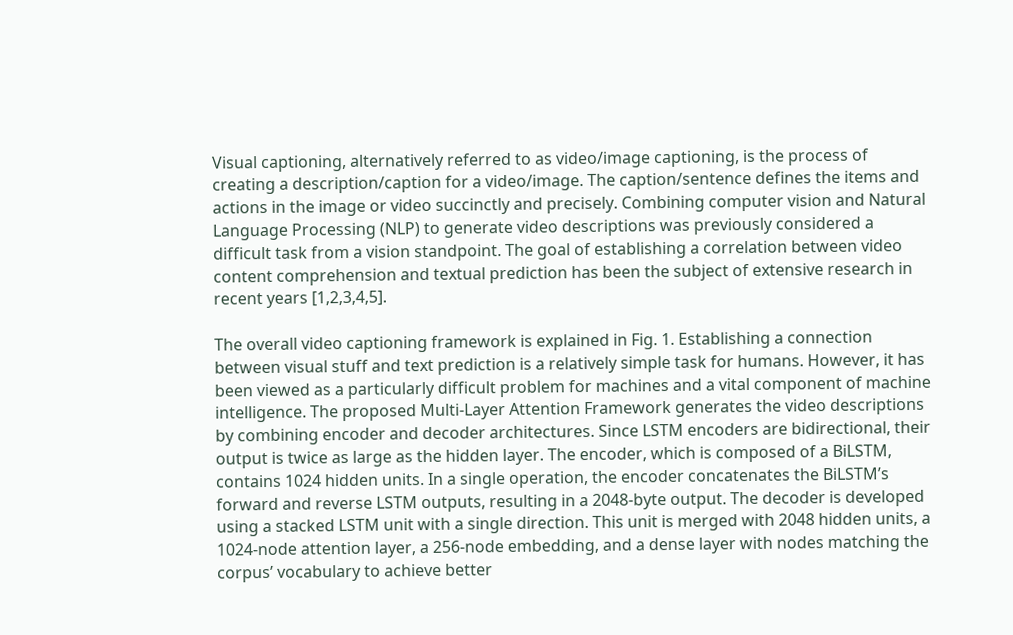Visual captioning, alternatively referred to as video/image captioning, is the process of creating a description/caption for a video/image. The caption/sentence defines the items and actions in the image or video succinctly and precisely. Combining computer vision and Natural Language Processing (NLP) to generate video descriptions was previously considered a difficult task from a vision standpoint. The goal of establishing a correlation between video content comprehension and textual prediction has been the subject of extensive research in recent years [1,2,3,4,5].

The overall video captioning framework is explained in Fig. 1. Establishing a connection between visual stuff and text prediction is a relatively simple task for humans. However, it has been viewed as a particularly difficult problem for machines and a vital component of machine intelligence. The proposed Multi-Layer Attention Framework generates the video descriptions by combining encoder and decoder architectures. Since LSTM encoders are bidirectional, their output is twice as large as the hidden layer. The encoder, which is composed of a BiLSTM, contains 1024 hidden units. In a single operation, the encoder concatenates the BiLSTM’s forward and reverse LSTM outputs, resulting in a 2048-byte output. The decoder is developed using a stacked LSTM unit with a single direction. This unit is merged with 2048 hidden units, a 1024-node attention layer, a 256-node embedding, and a dense layer with nodes matching the corpus’ vocabulary to achieve better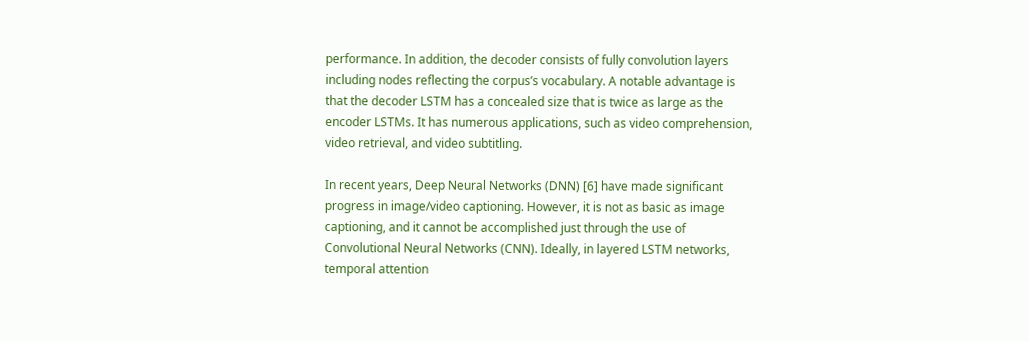performance. In addition, the decoder consists of fully convolution layers including nodes reflecting the corpus’s vocabulary. A notable advantage is that the decoder LSTM has a concealed size that is twice as large as the encoder LSTMs. It has numerous applications, such as video comprehension, video retrieval, and video subtitling.

In recent years, Deep Neural Networks (DNN) [6] have made significant progress in image/video captioning. However, it is not as basic as image captioning, and it cannot be accomplished just through the use of Convolutional Neural Networks (CNN). Ideally, in layered LSTM networks, temporal attention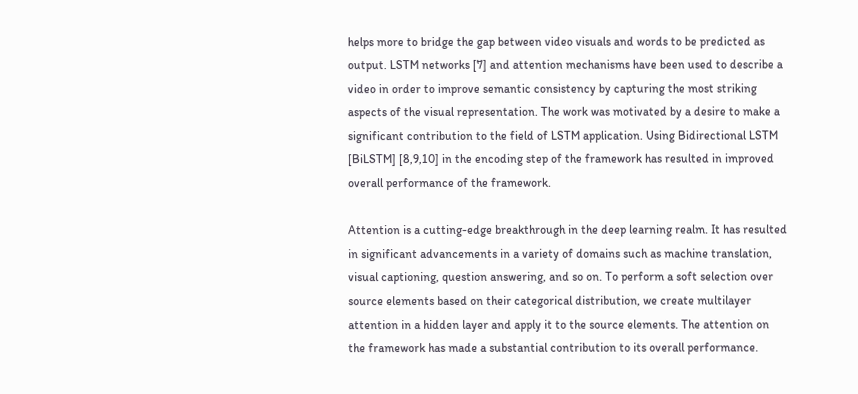helps more to bridge the gap between video visuals and words to be predicted as output. LSTM networks [7] and attention mechanisms have been used to describe a video in order to improve semantic consistency by capturing the most striking aspects of the visual representation. The work was motivated by a desire to make a significant contribution to the field of LSTM application. Using Bidirectional LSTM [BiLSTM] [8,9,10] in the encoding step of the framework has resulted in improved overall performance of the framework.

Attention is a cutting-edge breakthrough in the deep learning realm. It has resulted in significant advancements in a variety of domains such as machine translation, visual captioning, question answering, and so on. To perform a soft selection over source elements based on their categorical distribution, we create multilayer attention in a hidden layer and apply it to the source elements. The attention on the framework has made a substantial contribution to its overall performance.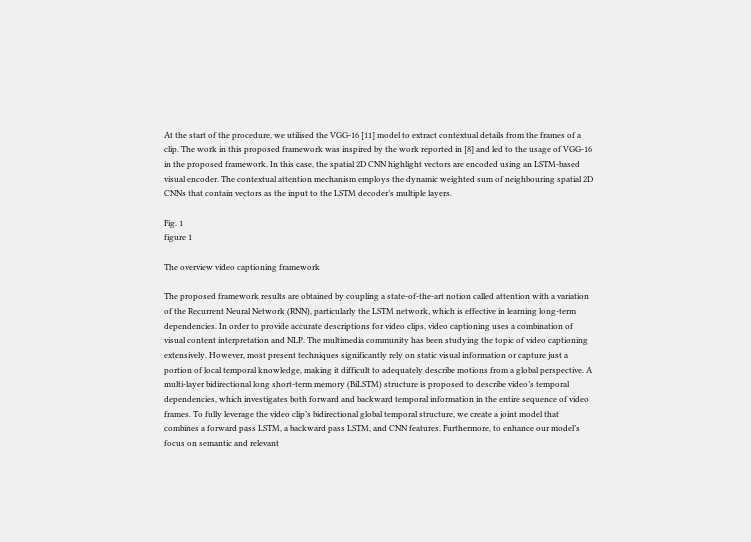At the start of the procedure, we utilised the VGG-16 [11] model to extract contextual details from the frames of a clip. The work in this proposed framework was inspired by the work reported in [8] and led to the usage of VGG-16 in the proposed framework. In this case, the spatial 2D CNN highlight vectors are encoded using an LSTM-based visual encoder. The contextual attention mechanism employs the dynamic weighted sum of neighbouring spatial 2D CNNs that contain vectors as the input to the LSTM decoder’s multiple layers.

Fig. 1
figure 1

The overview video captioning framework

The proposed framework results are obtained by coupling a state-of-the-art notion called attention with a variation of the Recurrent Neural Network (RNN), particularly the LSTM network, which is effective in learning long-term dependencies. In order to provide accurate descriptions for video clips, video captioning uses a combination of visual content interpretation and NLP. The multimedia community has been studying the topic of video captioning extensively. However, most present techniques significantly rely on static visual information or capture just a portion of local temporal knowledge, making it difficult to adequately describe motions from a global perspective. A multi-layer bidirectional long short-term memory (BiLSTM) structure is proposed to describe video’s temporal dependencies, which investigates both forward and backward temporal information in the entire sequence of video frames. To fully leverage the video clip’s bidirectional global temporal structure, we create a joint model that combines a forward pass LSTM, a backward pass LSTM, and CNN features. Furthermore, to enhance our model’s focus on semantic and relevant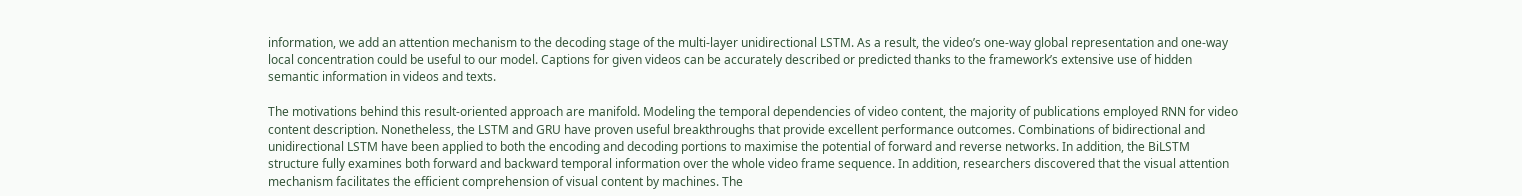information, we add an attention mechanism to the decoding stage of the multi-layer unidirectional LSTM. As a result, the video’s one-way global representation and one-way local concentration could be useful to our model. Captions for given videos can be accurately described or predicted thanks to the framework’s extensive use of hidden semantic information in videos and texts.

The motivations behind this result-oriented approach are manifold. Modeling the temporal dependencies of video content, the majority of publications employed RNN for video content description. Nonetheless, the LSTM and GRU have proven useful breakthroughs that provide excellent performance outcomes. Combinations of bidirectional and unidirectional LSTM have been applied to both the encoding and decoding portions to maximise the potential of forward and reverse networks. In addition, the BiLSTM structure fully examines both forward and backward temporal information over the whole video frame sequence. In addition, researchers discovered that the visual attention mechanism facilitates the efficient comprehension of visual content by machines. The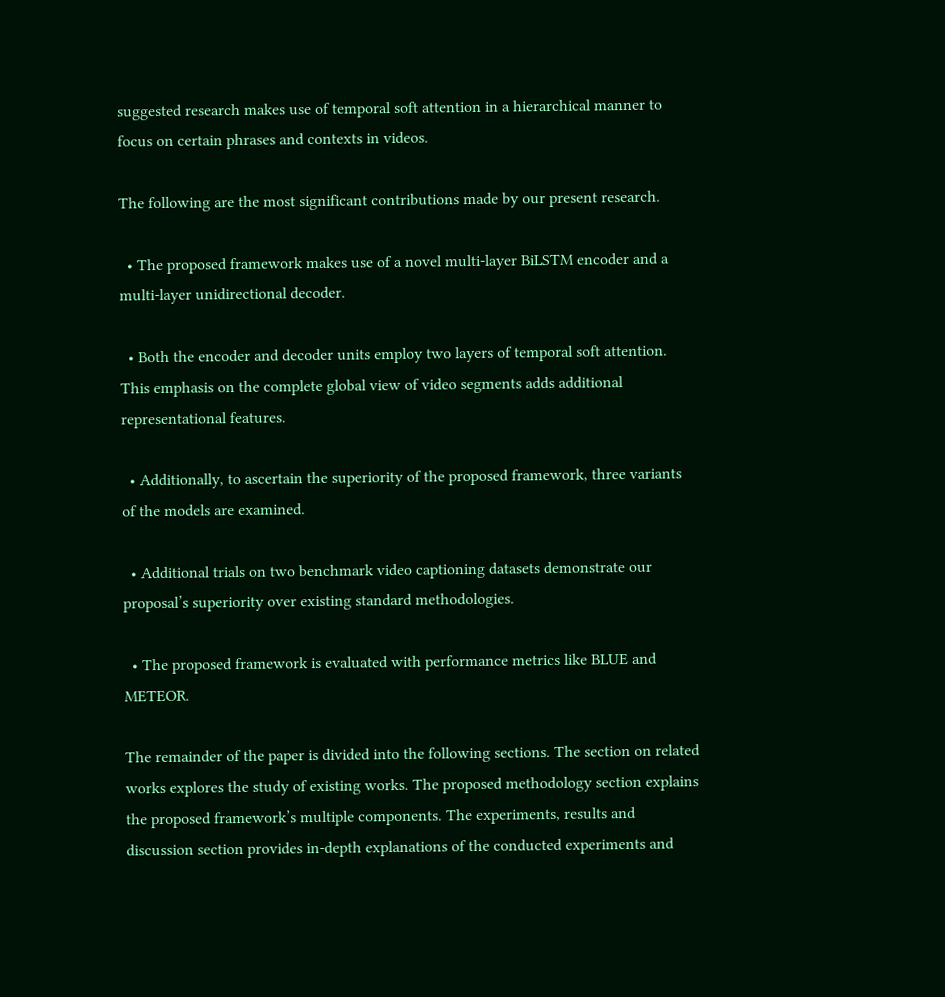suggested research makes use of temporal soft attention in a hierarchical manner to focus on certain phrases and contexts in videos.

The following are the most significant contributions made by our present research.

  • The proposed framework makes use of a novel multi-layer BiLSTM encoder and a multi-layer unidirectional decoder.

  • Both the encoder and decoder units employ two layers of temporal soft attention. This emphasis on the complete global view of video segments adds additional representational features.

  • Additionally, to ascertain the superiority of the proposed framework, three variants of the models are examined.

  • Additional trials on two benchmark video captioning datasets demonstrate our proposal’s superiority over existing standard methodologies.

  • The proposed framework is evaluated with performance metrics like BLUE and METEOR.

The remainder of the paper is divided into the following sections. The section on related works explores the study of existing works. The proposed methodology section explains the proposed framework’s multiple components. The experiments, results and discussion section provides in-depth explanations of the conducted experiments and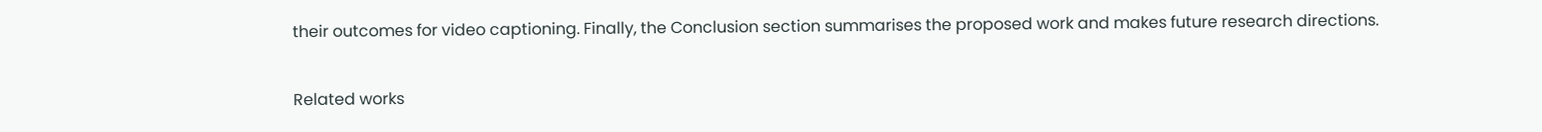their outcomes for video captioning. Finally, the Conclusion section summarises the proposed work and makes future research directions.

Related works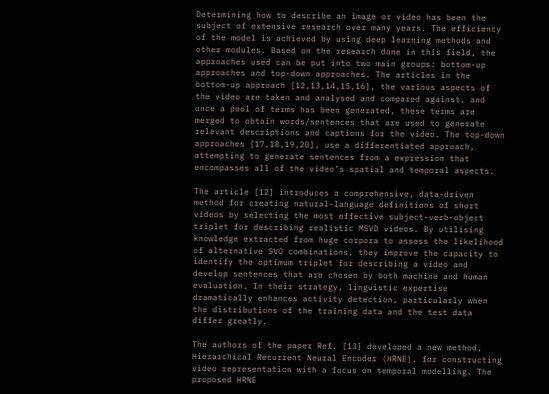Determining how to describe an image or video has been the subject of extensive research over many years. The efficiency of the model is achieved by using deep learning methods and other modules. Based on the research done in this field, the approaches used can be put into two main groups: bottom-up approaches and top-down approaches. The articles in the bottom-up approach [12,13,14,15,16], the various aspects of the video are taken and analysed and compared against, and once a pool of terms has been generated, these terms are merged to obtain words/sentences that are used to generate relevant descriptions and captions for the video. The top-down approaches [17,18,19,20], use a differentiated approach, attempting to generate sentences from a expression that encompasses all of the video’s spatial and temporal aspects.

The article [12] introduces a comprehensive, data-driven method for creating natural-language definitions of short videos by selecting the most effective subject-verb-object triplet for describing realistic MSVD videos. By utilising knowledge extracted from huge corpora to assess the likelihood of alternative SVO combinations, they improve the capacity to identify the optimum triplet for describing a video and develop sentences that are chosen by both machine and human evaluation. In their strategy, linguistic expertise dramatically enhances activity detection, particularly when the distributions of the training data and the test data differ greatly.

The authors of the paper Ref. [13] developed a new method, Hierarchical Recurrent Neural Encoder (HRNE), for constructing video representation with a focus on temporal modelling. The proposed HRNE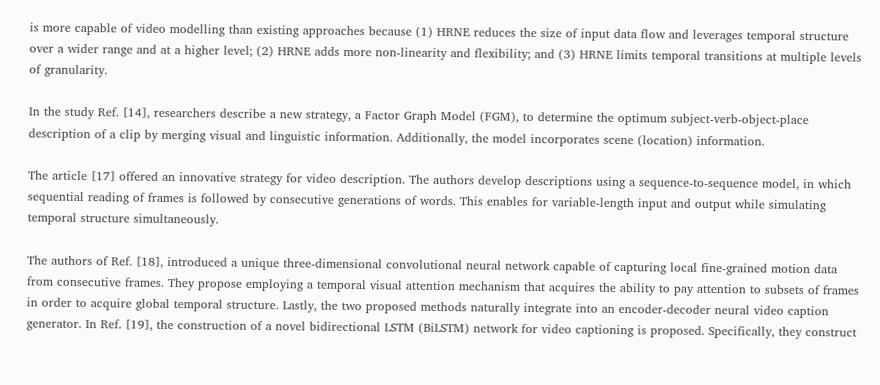is more capable of video modelling than existing approaches because (1) HRNE reduces the size of input data flow and leverages temporal structure over a wider range and at a higher level; (2) HRNE adds more non-linearity and flexibility; and (3) HRNE limits temporal transitions at multiple levels of granularity.

In the study Ref. [14], researchers describe a new strategy, a Factor Graph Model (FGM), to determine the optimum subject-verb-object-place description of a clip by merging visual and linguistic information. Additionally, the model incorporates scene (location) information.

The article [17] offered an innovative strategy for video description. The authors develop descriptions using a sequence-to-sequence model, in which sequential reading of frames is followed by consecutive generations of words. This enables for variable-length input and output while simulating temporal structure simultaneously.

The authors of Ref. [18], introduced a unique three-dimensional convolutional neural network capable of capturing local fine-grained motion data from consecutive frames. They propose employing a temporal visual attention mechanism that acquires the ability to pay attention to subsets of frames in order to acquire global temporal structure. Lastly, the two proposed methods naturally integrate into an encoder-decoder neural video caption generator. In Ref. [19], the construction of a novel bidirectional LSTM (BiLSTM) network for video captioning is proposed. Specifically, they construct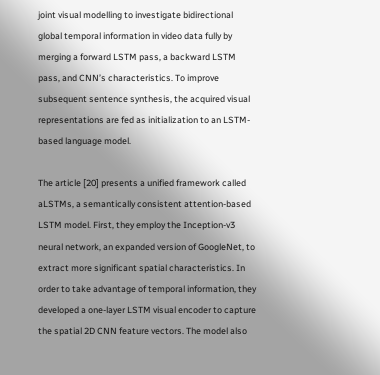joint visual modelling to investigate bidirectional global temporal information in video data fully by merging a forward LSTM pass, a backward LSTM pass, and CNN’s characteristics. To improve subsequent sentence synthesis, the acquired visual representations are fed as initialization to an LSTM-based language model.

The article [20] presents a unified framework called aLSTMs, a semantically consistent attention-based LSTM model. First, they employ the Inception-v3 neural network, an expanded version of GoogleNet, to extract more significant spatial characteristics. In order to take advantage of temporal information, they developed a one-layer LSTM visual encoder to capture the spatial 2D CNN feature vectors. The model also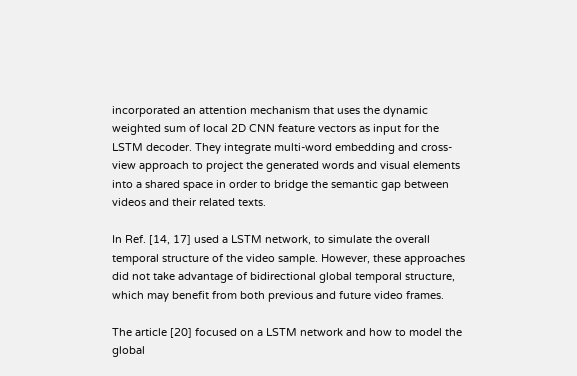incorporated an attention mechanism that uses the dynamic weighted sum of local 2D CNN feature vectors as input for the LSTM decoder. They integrate multi-word embedding and cross-view approach to project the generated words and visual elements into a shared space in order to bridge the semantic gap between videos and their related texts.

In Ref. [14, 17] used a LSTM network, to simulate the overall temporal structure of the video sample. However, these approaches did not take advantage of bidirectional global temporal structure, which may benefit from both previous and future video frames.

The article [20] focused on a LSTM network and how to model the global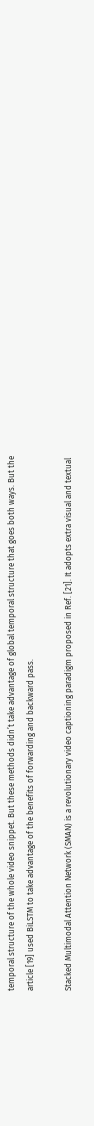temporal structure of the whole video snippet. But these methods didn’t take advantage of global temporal structure that goes both ways. But the article [19] used BiLSTM to take advantage of the benefits of forwarding and backward pass.

Stacked Multimodal Attention Network (SMAN) is a revolutionary video captioning paradigm proposed in Ref. [21]. It adopts extra visual and textual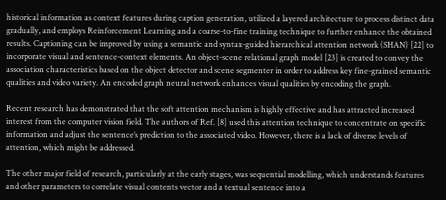historical information as context features during caption generation, utilized a layered architecture to process distinct data gradually, and employs Reinforcement Learning and a coarse-to-fine training technique to further enhance the obtained results. Captioning can be improved by using a semantic and syntax-guided hierarchical attention network (SHAN) [22] to incorporate visual and sentence-context elements. An object-scene relational graph model [23] is created to convey the association characteristics based on the object detector and scene segmenter in order to address key fine-grained semantic qualities and video variety. An encoded graph neural network enhances visual qualities by encoding the graph.

Recent research has demonstrated that the soft attention mechanism is highly effective and has attracted increased interest from the computer vision field. The authors of Ref. [8] used this attention technique to concentrate on specific information and adjust the sentence’s prediction to the associated video. However, there is a lack of diverse levels of attention, which might be addressed.

The other major field of research, particularly at the early stages, was sequential modelling, which understands features and other parameters to correlate visual contents vector and a textual sentence into a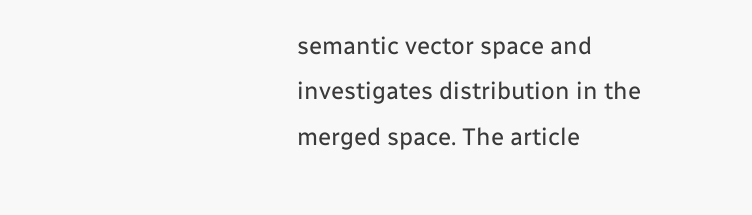semantic vector space and investigates distribution in the merged space. The article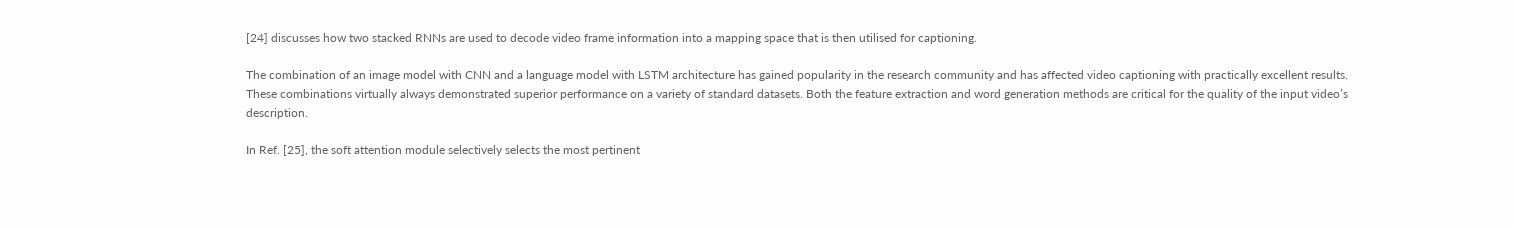[24] discusses how two stacked RNNs are used to decode video frame information into a mapping space that is then utilised for captioning.

The combination of an image model with CNN and a language model with LSTM architecture has gained popularity in the research community and has affected video captioning with practically excellent results. These combinations virtually always demonstrated superior performance on a variety of standard datasets. Both the feature extraction and word generation methods are critical for the quality of the input video’s description.

In Ref. [25], the soft attention module selectively selects the most pertinent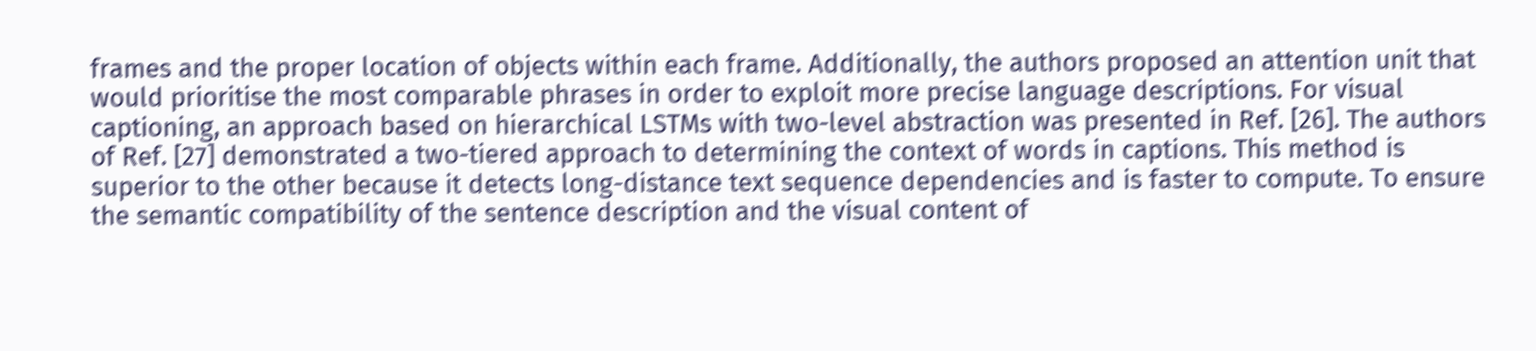frames and the proper location of objects within each frame. Additionally, the authors proposed an attention unit that would prioritise the most comparable phrases in order to exploit more precise language descriptions. For visual captioning, an approach based on hierarchical LSTMs with two-level abstraction was presented in Ref. [26]. The authors of Ref. [27] demonstrated a two-tiered approach to determining the context of words in captions. This method is superior to the other because it detects long-distance text sequence dependencies and is faster to compute. To ensure the semantic compatibility of the sentence description and the visual content of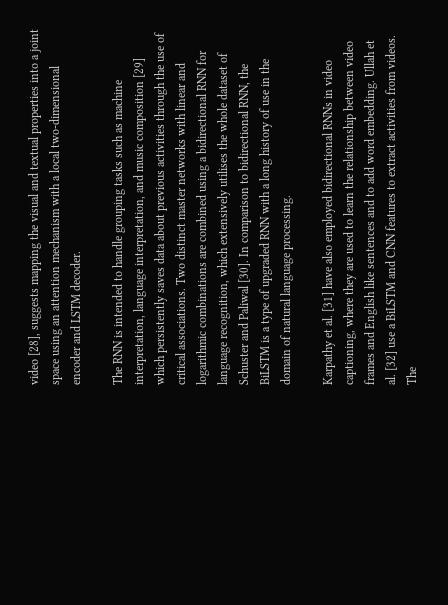video [28], suggests mapping the visual and textual properties into a joint space using an attention mechanism with a local two-dimensional encoder and LSTM decoder.

The RNN is intended to handle grouping tasks such as machine interpretation, language interpretation, and music composition [29] which persistently saves data about previous activities through the use of critical associations. Two distinct master networks with linear and logarithmic combinations are combined using a bidirectional RNN for language recognition, which extensively utilises the whole dataset of Schuster and Paliwal [30]. In comparison to bidirectional RNN, the BiLSTM is a type of upgraded RNN with a long history of use in the domain of natural language processing.

Karpathy et al. [31] have also employed bidirectional RNNs in video captioning, where they are used to learn the relationship between video frames and English like sentences and to add word embedding. Ullah et al. [32] use a BiLSTM and CNN features to extract activities from videos. The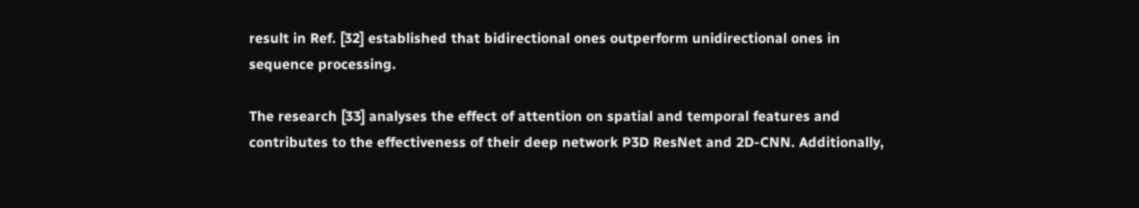result in Ref. [32] established that bidirectional ones outperform unidirectional ones in sequence processing.

The research [33] analyses the effect of attention on spatial and temporal features and contributes to the effectiveness of their deep network P3D ResNet and 2D-CNN. Additionally,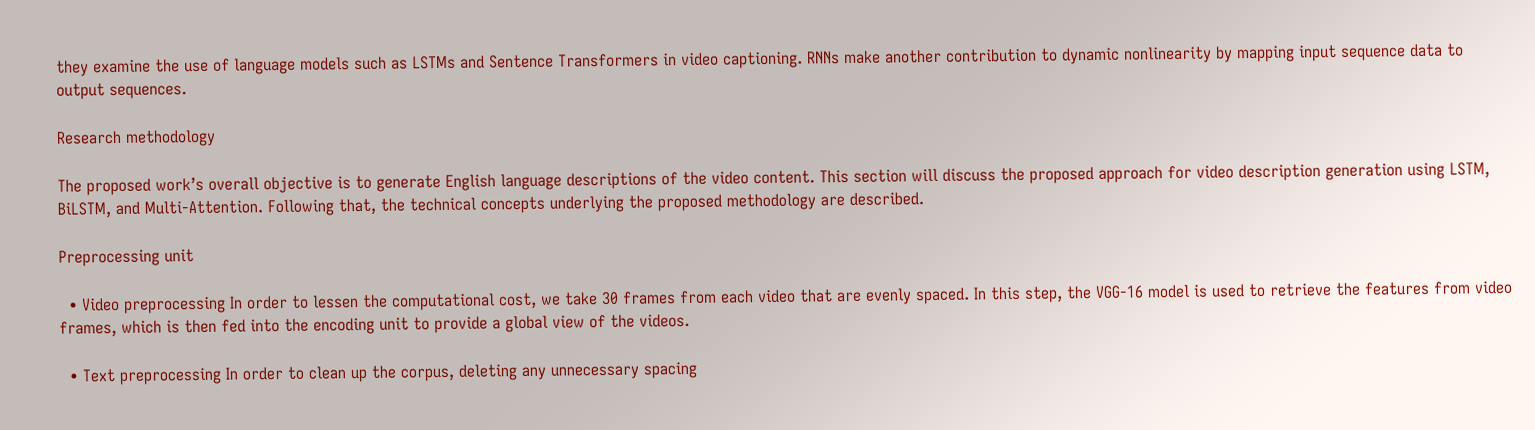they examine the use of language models such as LSTMs and Sentence Transformers in video captioning. RNNs make another contribution to dynamic nonlinearity by mapping input sequence data to output sequences.

Research methodology

The proposed work’s overall objective is to generate English language descriptions of the video content. This section will discuss the proposed approach for video description generation using LSTM, BiLSTM, and Multi-Attention. Following that, the technical concepts underlying the proposed methodology are described.

Preprocessing unit

  • Video preprocessing In order to lessen the computational cost, we take 30 frames from each video that are evenly spaced. In this step, the VGG-16 model is used to retrieve the features from video frames, which is then fed into the encoding unit to provide a global view of the videos.

  • Text preprocessing In order to clean up the corpus, deleting any unnecessary spacing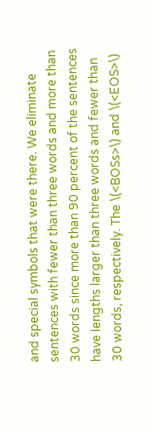and special symbols that were there. We eliminate sentences with fewer than three words and more than 30 words since more than 90 percent of the sentences have lengths larger than three words and fewer than 30 words, respectively. The \(<BOSs>\) and \(<EOS>\)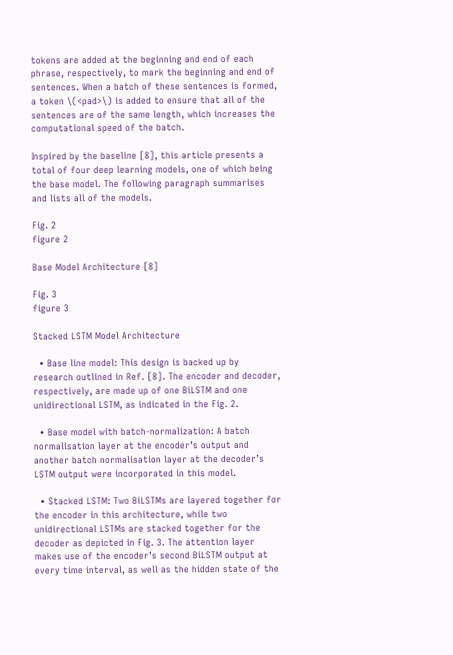tokens are added at the beginning and end of each phrase, respectively, to mark the beginning and end of sentences. When a batch of these sentences is formed, a token \(<pad>\) is added to ensure that all of the sentences are of the same length, which increases the computational speed of the batch.

Inspired by the baseline [8], this article presents a total of four deep learning models, one of which being the base model. The following paragraph summarises and lists all of the models.

Fig. 2
figure 2

Base Model Architecture [8]

Fig. 3
figure 3

Stacked LSTM Model Architecture

  • Base line model: This design is backed up by research outlined in Ref. [8]. The encoder and decoder, respectively, are made up of one BiLSTM and one unidirectional LSTM, as indicated in the Fig. 2.

  • Base model with batch-normalization: A batch normalisation layer at the encoder’s output and another batch normalisation layer at the decoder’s LSTM output were incorporated in this model.

  • Stacked LSTM: Two BiLSTMs are layered together for the encoder in this architecture, while two unidirectional LSTMs are stacked together for the decoder as depicted in Fig. 3. The attention layer makes use of the encoder’s second BiLSTM output at every time interval, as well as the hidden state of the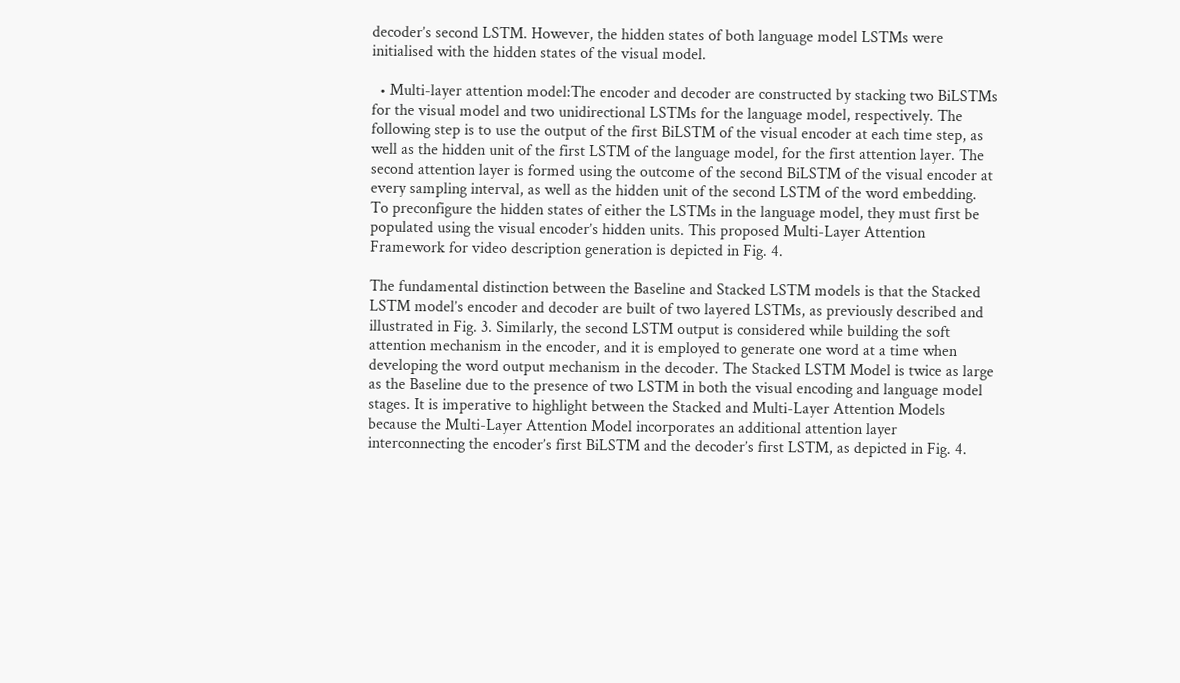decoder’s second LSTM. However, the hidden states of both language model LSTMs were initialised with the hidden states of the visual model.

  • Multi-layer attention model:The encoder and decoder are constructed by stacking two BiLSTMs for the visual model and two unidirectional LSTMs for the language model, respectively. The following step is to use the output of the first BiLSTM of the visual encoder at each time step, as well as the hidden unit of the first LSTM of the language model, for the first attention layer. The second attention layer is formed using the outcome of the second BiLSTM of the visual encoder at every sampling interval, as well as the hidden unit of the second LSTM of the word embedding. To preconfigure the hidden states of either the LSTMs in the language model, they must first be populated using the visual encoder’s hidden units. This proposed Multi-Layer Attention Framework for video description generation is depicted in Fig. 4.

The fundamental distinction between the Baseline and Stacked LSTM models is that the Stacked LSTM model’s encoder and decoder are built of two layered LSTMs, as previously described and illustrated in Fig. 3. Similarly, the second LSTM output is considered while building the soft attention mechanism in the encoder, and it is employed to generate one word at a time when developing the word output mechanism in the decoder. The Stacked LSTM Model is twice as large as the Baseline due to the presence of two LSTM in both the visual encoding and language model stages. It is imperative to highlight between the Stacked and Multi-Layer Attention Models because the Multi-Layer Attention Model incorporates an additional attention layer interconnecting the encoder’s first BiLSTM and the decoder’s first LSTM, as depicted in Fig. 4.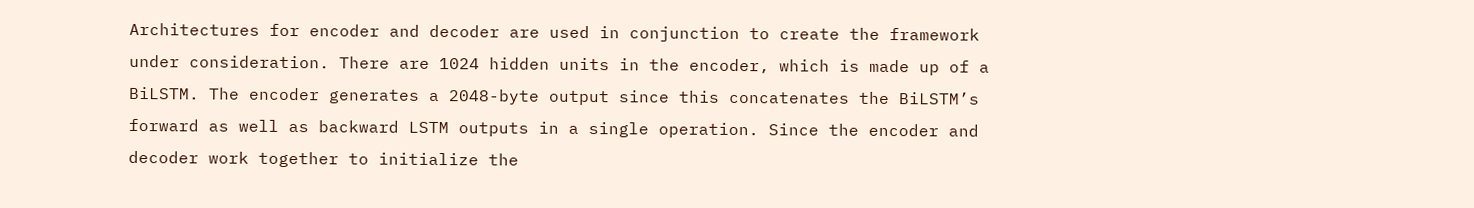Architectures for encoder and decoder are used in conjunction to create the framework under consideration. There are 1024 hidden units in the encoder, which is made up of a BiLSTM. The encoder generates a 2048-byte output since this concatenates the BiLSTM’s forward as well as backward LSTM outputs in a single operation. Since the encoder and decoder work together to initialize the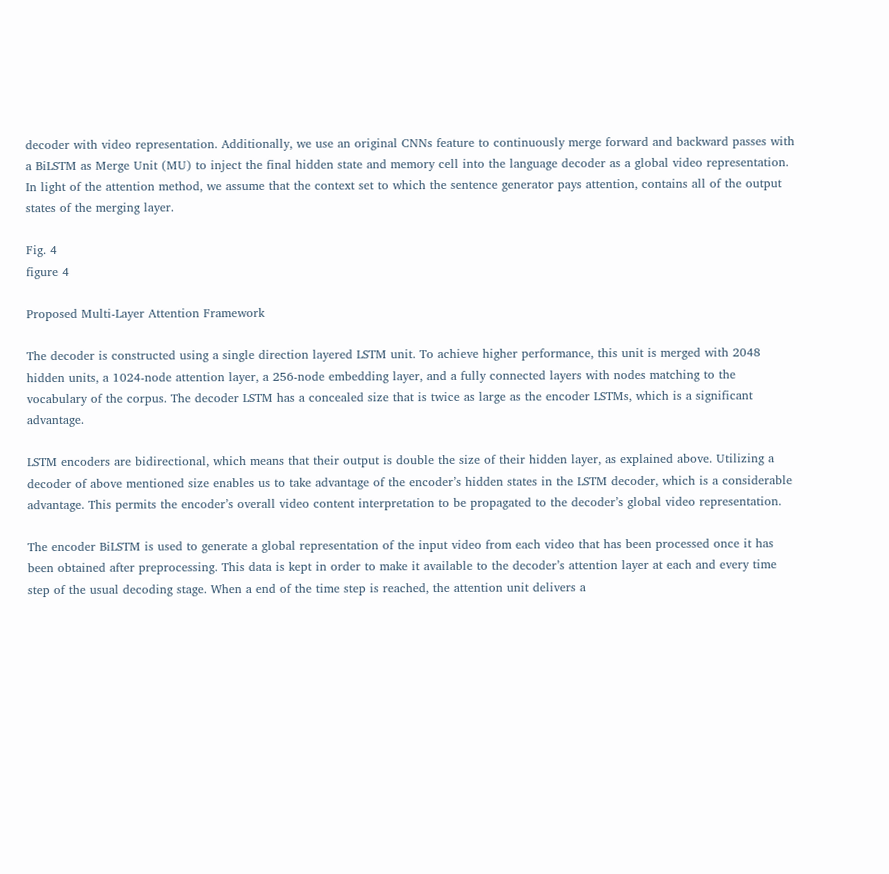decoder with video representation. Additionally, we use an original CNNs feature to continuously merge forward and backward passes with a BiLSTM as Merge Unit (MU) to inject the final hidden state and memory cell into the language decoder as a global video representation. In light of the attention method, we assume that the context set to which the sentence generator pays attention, contains all of the output states of the merging layer.

Fig. 4
figure 4

Proposed Multi-Layer Attention Framework

The decoder is constructed using a single direction layered LSTM unit. To achieve higher performance, this unit is merged with 2048 hidden units, a 1024-node attention layer, a 256-node embedding layer, and a fully connected layers with nodes matching to the vocabulary of the corpus. The decoder LSTM has a concealed size that is twice as large as the encoder LSTMs, which is a significant advantage.

LSTM encoders are bidirectional, which means that their output is double the size of their hidden layer, as explained above. Utilizing a decoder of above mentioned size enables us to take advantage of the encoder’s hidden states in the LSTM decoder, which is a considerable advantage. This permits the encoder’s overall video content interpretation to be propagated to the decoder’s global video representation.

The encoder BiLSTM is used to generate a global representation of the input video from each video that has been processed once it has been obtained after preprocessing. This data is kept in order to make it available to the decoder’s attention layer at each and every time step of the usual decoding stage. When a end of the time step is reached, the attention unit delivers a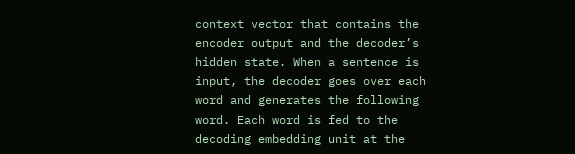context vector that contains the encoder output and the decoder’s hidden state. When a sentence is input, the decoder goes over each word and generates the following word. Each word is fed to the decoding embedding unit at the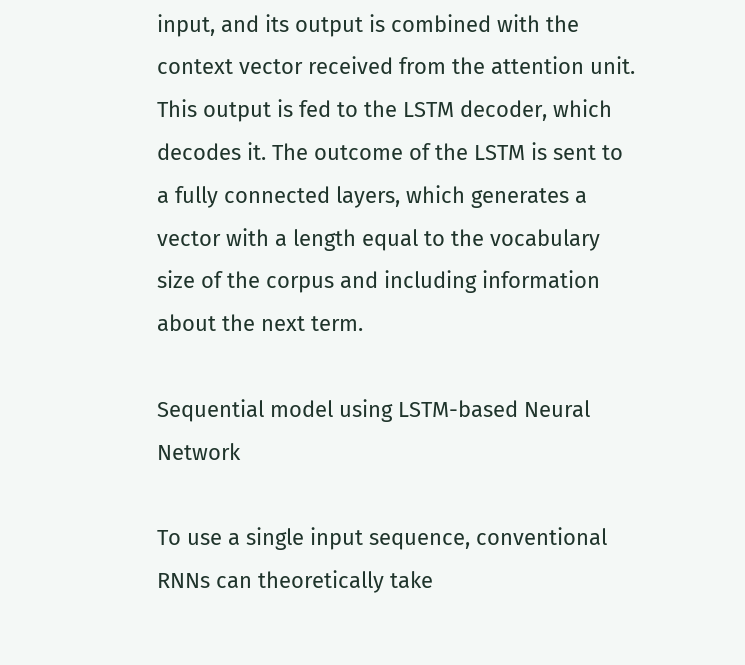input, and its output is combined with the context vector received from the attention unit. This output is fed to the LSTM decoder, which decodes it. The outcome of the LSTM is sent to a fully connected layers, which generates a vector with a length equal to the vocabulary size of the corpus and including information about the next term.

Sequential model using LSTM-based Neural Network

To use a single input sequence, conventional RNNs can theoretically take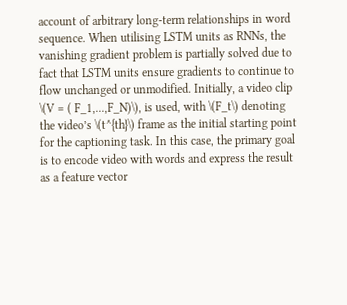account of arbitrary long-term relationships in word sequence. When utilising LSTM units as RNNs, the vanishing gradient problem is partially solved due to fact that LSTM units ensure gradients to continue to flow unchanged or unmodified. Initially, a video clip \(V = ( F_1,...,F_N)\), is used, with \(F_t\) denoting the video’s \(t^{th}\) frame as the initial starting point for the captioning task. In this case, the primary goal is to encode video with words and express the result as a feature vector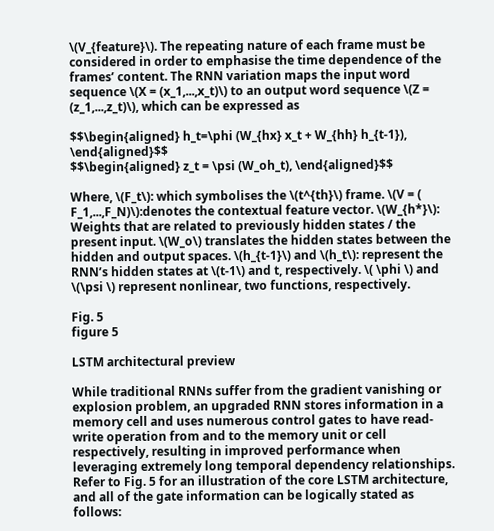\(V_{feature}\). The repeating nature of each frame must be considered in order to emphasise the time dependence of the frames’ content. The RNN variation maps the input word sequence \(X = (x_1,...,x_t)\) to an output word sequence \(Z = (z_1,...,z_t)\), which can be expressed as

$$\begin{aligned} h_t=\phi (W_{hx} x_t + W_{hh} h_{t-1}), \end{aligned}$$
$$\begin{aligned} z_t = \psi (W_oh_t), \end{aligned}$$

Where, \(F_t\): which symbolises the \(t^{th}\) frame. \(V = ( F_1,...,F_N)\):denotes the contextual feature vector. \(W_{h*}\): Weights that are related to previously hidden states / the present input. \(W_o\) translates the hidden states between the hidden and output spaces. \(h_{t-1}\) and \(h_t\): represent the RNN’s hidden states at \(t-1\) and t, respectively. \( \phi \) and \(\psi \) represent nonlinear, two functions, respectively.

Fig. 5
figure 5

LSTM architectural preview

While traditional RNNs suffer from the gradient vanishing or explosion problem, an upgraded RNN stores information in a memory cell and uses numerous control gates to have read-write operation from and to the memory unit or cell respectively, resulting in improved performance when leveraging extremely long temporal dependency relationships. Refer to Fig. 5 for an illustration of the core LSTM architecture, and all of the gate information can be logically stated as follows: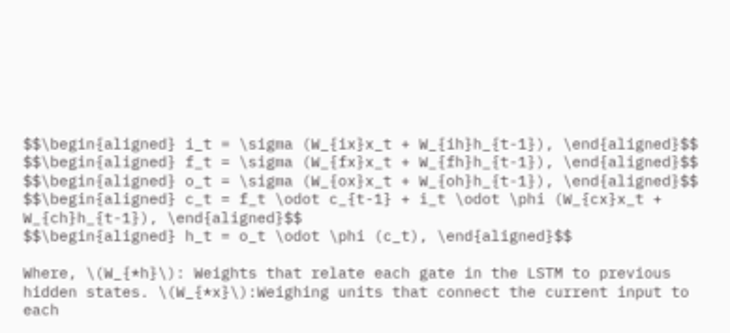$$\begin{aligned} i_t = \sigma (W_{ix}x_t + W_{ih}h_{t-1}), \end{aligned}$$
$$\begin{aligned} f_t = \sigma (W_{fx}x_t + W_{fh}h_{t-1}), \end{aligned}$$
$$\begin{aligned} o_t = \sigma (W_{ox}x_t + W_{oh}h_{t-1}), \end{aligned}$$
$$\begin{aligned} c_t = f_t \odot c_{t-1} + i_t \odot \phi (W_{cx}x_t + W_{ch}h_{t-1}), \end{aligned}$$
$$\begin{aligned} h_t = o_t \odot \phi (c_t), \end{aligned}$$

Where, \(W_{*h}\): Weights that relate each gate in the LSTM to previous hidden states. \(W_{*x}\):Weighing units that connect the current input to each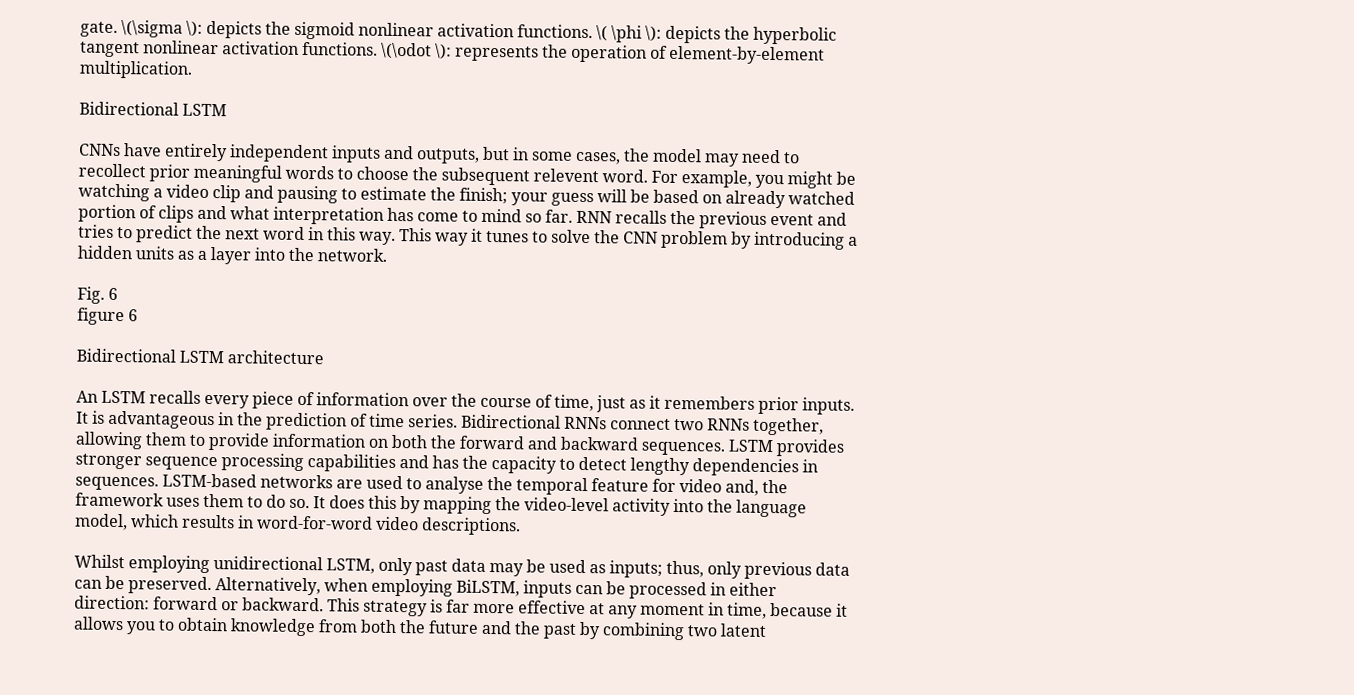gate. \(\sigma \): depicts the sigmoid nonlinear activation functions. \( \phi \): depicts the hyperbolic tangent nonlinear activation functions. \(\odot \): represents the operation of element-by-element multiplication.

Bidirectional LSTM

CNNs have entirely independent inputs and outputs, but in some cases, the model may need to recollect prior meaningful words to choose the subsequent relevent word. For example, you might be watching a video clip and pausing to estimate the finish; your guess will be based on already watched portion of clips and what interpretation has come to mind so far. RNN recalls the previous event and tries to predict the next word in this way. This way it tunes to solve the CNN problem by introducing a hidden units as a layer into the network.

Fig. 6
figure 6

Bidirectional LSTM architecture

An LSTM recalls every piece of information over the course of time, just as it remembers prior inputs. It is advantageous in the prediction of time series. Bidirectional RNNs connect two RNNs together, allowing them to provide information on both the forward and backward sequences. LSTM provides stronger sequence processing capabilities and has the capacity to detect lengthy dependencies in sequences. LSTM-based networks are used to analyse the temporal feature for video and, the framework uses them to do so. It does this by mapping the video-level activity into the language model, which results in word-for-word video descriptions.

Whilst employing unidirectional LSTM, only past data may be used as inputs; thus, only previous data can be preserved. Alternatively, when employing BiLSTM, inputs can be processed in either direction: forward or backward. This strategy is far more effective at any moment in time, because it allows you to obtain knowledge from both the future and the past by combining two latent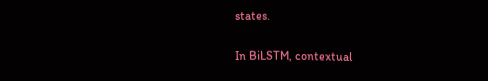states.

In BiLSTM, contextual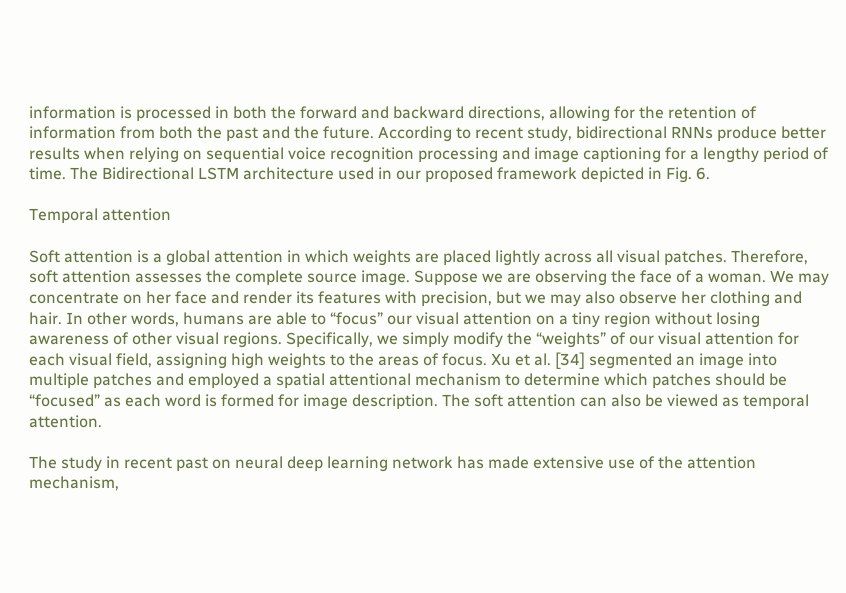information is processed in both the forward and backward directions, allowing for the retention of information from both the past and the future. According to recent study, bidirectional RNNs produce better results when relying on sequential voice recognition processing and image captioning for a lengthy period of time. The Bidirectional LSTM architecture used in our proposed framework depicted in Fig. 6.

Temporal attention

Soft attention is a global attention in which weights are placed lightly across all visual patches. Therefore, soft attention assesses the complete source image. Suppose we are observing the face of a woman. We may concentrate on her face and render its features with precision, but we may also observe her clothing and hair. In other words, humans are able to “focus” our visual attention on a tiny region without losing awareness of other visual regions. Specifically, we simply modify the “weights” of our visual attention for each visual field, assigning high weights to the areas of focus. Xu et al. [34] segmented an image into multiple patches and employed a spatial attentional mechanism to determine which patches should be “focused” as each word is formed for image description. The soft attention can also be viewed as temporal attention.

The study in recent past on neural deep learning network has made extensive use of the attention mechanism,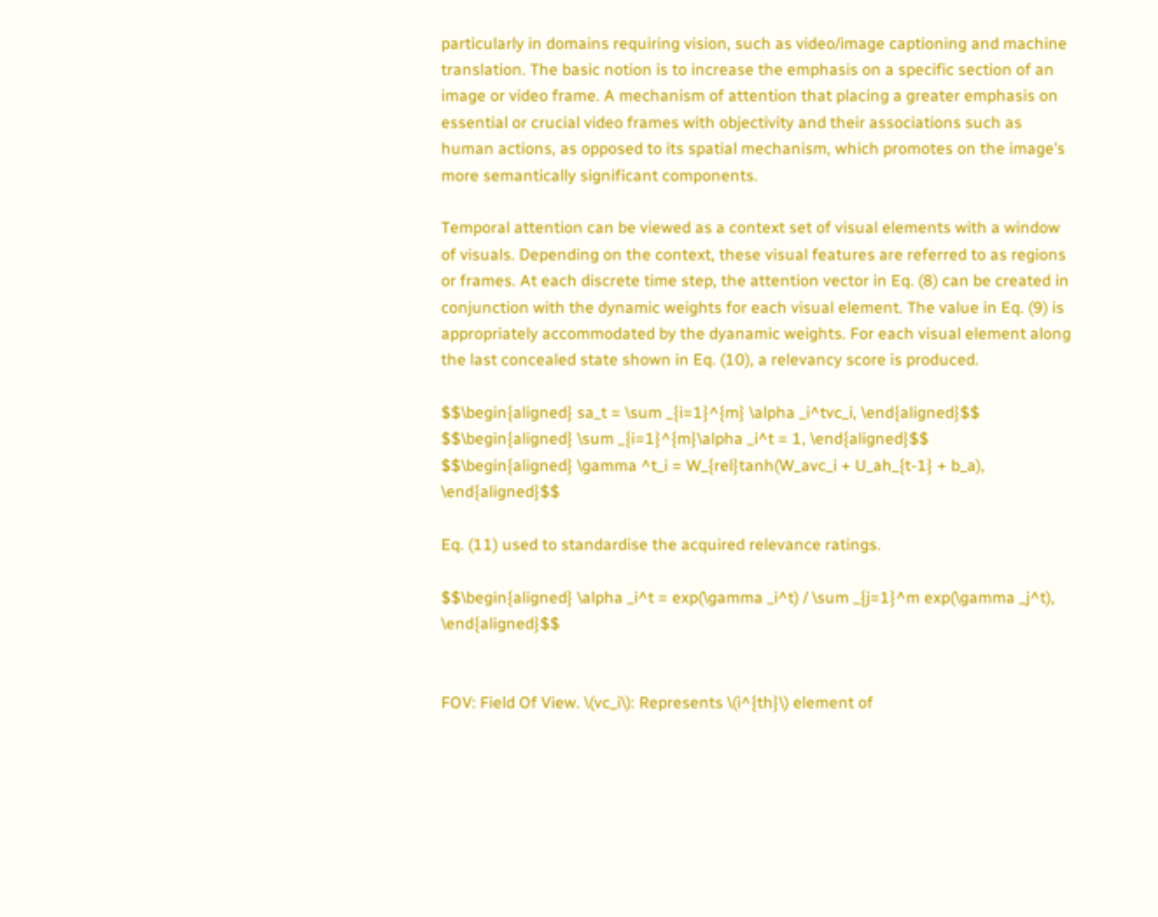particularly in domains requiring vision, such as video/image captioning and machine translation. The basic notion is to increase the emphasis on a specific section of an image or video frame. A mechanism of attention that placing a greater emphasis on essential or crucial video frames with objectivity and their associations such as human actions, as opposed to its spatial mechanism, which promotes on the image’s more semantically significant components.

Temporal attention can be viewed as a context set of visual elements with a window of visuals. Depending on the context, these visual features are referred to as regions or frames. At each discrete time step, the attention vector in Eq. (8) can be created in conjunction with the dynamic weights for each visual element. The value in Eq. (9) is appropriately accommodated by the dyanamic weights. For each visual element along the last concealed state shown in Eq. (10), a relevancy score is produced.

$$\begin{aligned} sa_t = \sum _{i=1}^{m} \alpha _i^tvc_i, \end{aligned}$$
$$\begin{aligned} \sum _{i=1}^{m}\alpha _i^t = 1, \end{aligned}$$
$$\begin{aligned} \gamma ^t_i = W_{rel}tanh(W_avc_i + U_ah_{t-1} + b_a), \end{aligned}$$

Eq. (11) used to standardise the acquired relevance ratings.

$$\begin{aligned} \alpha _i^t = exp(\gamma _i^t) / \sum _{j=1}^m exp(\gamma _j^t), \end{aligned}$$


FOV: Field Of View. \(vc_i\): Represents \(i^{th}\) element of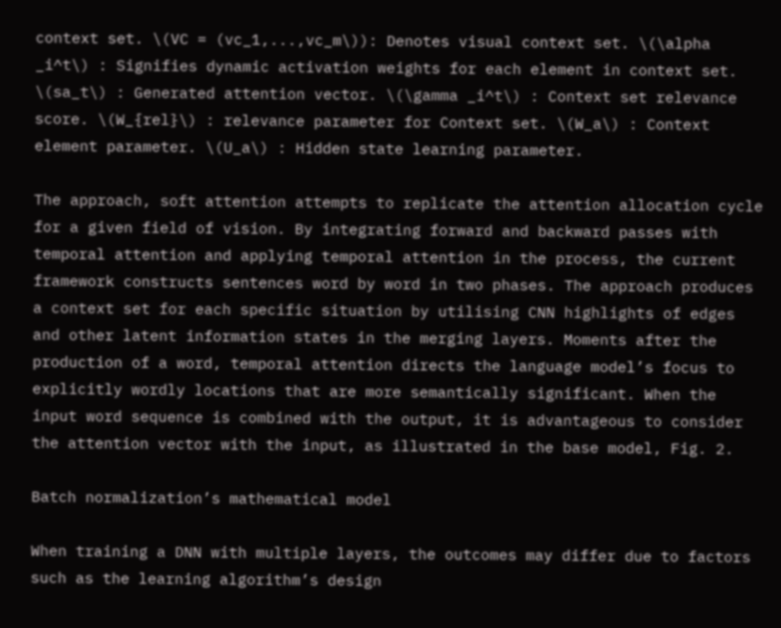context set. \(VC = (vc_1,...,vc_m\)): Denotes visual context set. \(\alpha _i^t\) : Signifies dynamic activation weights for each element in context set. \(sa_t\) : Generated attention vector. \(\gamma _i^t\) : Context set relevance score. \(W_{rel}\) : relevance parameter for Context set. \(W_a\) : Context element parameter. \(U_a\) : Hidden state learning parameter.

The approach, soft attention attempts to replicate the attention allocation cycle for a given field of vision. By integrating forward and backward passes with temporal attention and applying temporal attention in the process, the current framework constructs sentences word by word in two phases. The approach produces a context set for each specific situation by utilising CNN highlights of edges and other latent information states in the merging layers. Moments after the production of a word, temporal attention directs the language model’s focus to explicitly wordly locations that are more semantically significant. When the input word sequence is combined with the output, it is advantageous to consider the attention vector with the input, as illustrated in the base model, Fig. 2.

Batch normalization’s mathematical model

When training a DNN with multiple layers, the outcomes may differ due to factors such as the learning algorithm’s design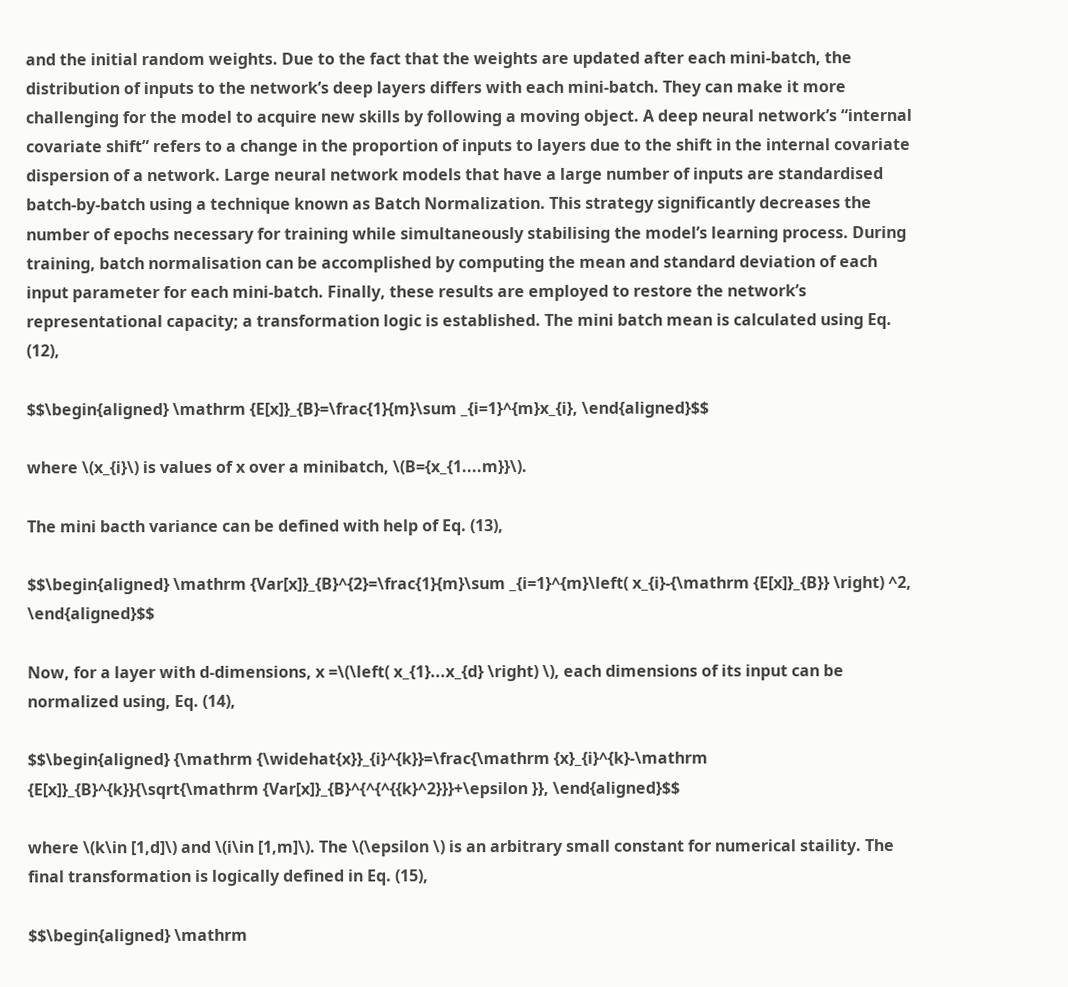and the initial random weights. Due to the fact that the weights are updated after each mini-batch, the distribution of inputs to the network’s deep layers differs with each mini-batch. They can make it more challenging for the model to acquire new skills by following a moving object. A deep neural network’s “internal covariate shift” refers to a change in the proportion of inputs to layers due to the shift in the internal covariate dispersion of a network. Large neural network models that have a large number of inputs are standardised batch-by-batch using a technique known as Batch Normalization. This strategy significantly decreases the number of epochs necessary for training while simultaneously stabilising the model’s learning process. During training, batch normalisation can be accomplished by computing the mean and standard deviation of each input parameter for each mini-batch. Finally, these results are employed to restore the network’s representational capacity; a transformation logic is established. The mini batch mean is calculated using Eq. (12),

$$\begin{aligned} \mathrm {E[x]}_{B}=\frac{1}{m}\sum _{i=1}^{m}x_{i}, \end{aligned}$$

where \(x_{i}\) is values of x over a minibatch, \(B={x_{1....m}}\).

The mini bacth variance can be defined with help of Eq. (13),

$$\begin{aligned} \mathrm {Var[x]}_{B}^{2}=\frac{1}{m}\sum _{i=1}^{m}\left( x_{i}-{\mathrm {E[x]}_{B}} \right) ^2, \end{aligned}$$

Now, for a layer with d-dimensions, x =\(\left( x_{1}...x_{d} \right) \), each dimensions of its input can be normalized using, Eq. (14),

$$\begin{aligned} {\mathrm {\widehat{x}}_{i}^{k}}=\frac{\mathrm {x}_{i}^{k}-\mathrm {E[x]}_{B}^{k}}{\sqrt{\mathrm {Var[x]}_{B}^{^{^{{k}^2}}}+\epsilon }}, \end{aligned}$$

where \(k\in [1,d]\) and \(i\in [1,m]\). The \(\epsilon \) is an arbitrary small constant for numerical staility. The final transformation is logically defined in Eq. (15),

$$\begin{aligned} \mathrm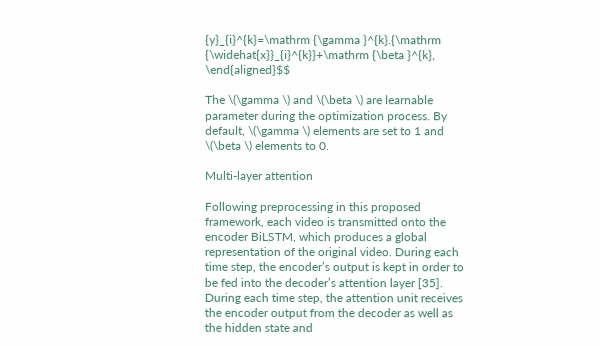{y}_{i}^{k}=\mathrm {\gamma }^{k}.{\mathrm {\widehat{x}}_{i}^{k}}+\mathrm {\beta }^{k}, \end{aligned}$$

The \(\gamma \) and \(\beta \) are learnable parameter during the optimization process. By default, \(\gamma \) elements are set to 1 and \(\beta \) elements to 0.

Multi-layer attention

Following preprocessing in this proposed framework, each video is transmitted onto the encoder BiLSTM, which produces a global representation of the original video. During each time step, the encoder’s output is kept in order to be fed into the decoder’s attention layer [35]. During each time step, the attention unit receives the encoder output from the decoder as well as the hidden state and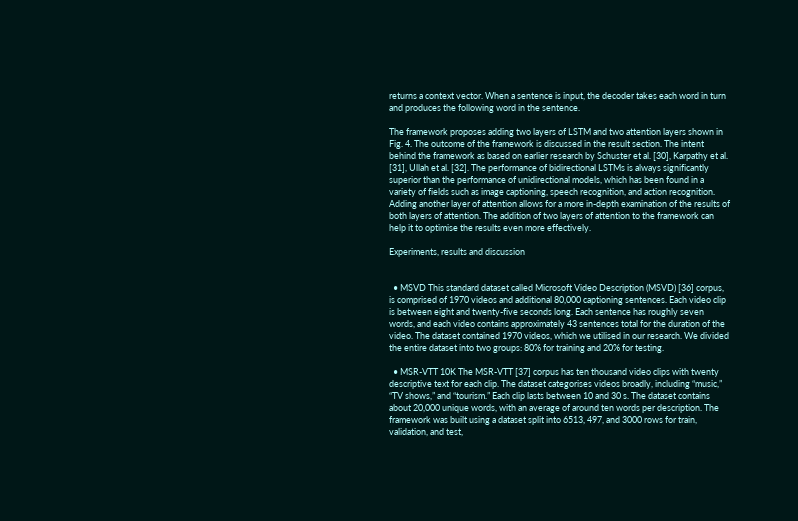returns a context vector. When a sentence is input, the decoder takes each word in turn and produces the following word in the sentence.

The framework proposes adding two layers of LSTM and two attention layers shown in Fig. 4. The outcome of the framework is discussed in the result section. The intent behind the framework as based on earlier research by Schuster et al. [30], Karpathy et al. [31], Ullah et al. [32]. The performance of bidirectional LSTMs is always significantly superior than the performance of unidirectional models, which has been found in a variety of fields such as image captioning, speech recognition, and action recognition. Adding another layer of attention allows for a more in-depth examination of the results of both layers of attention. The addition of two layers of attention to the framework can help it to optimise the results even more effectively.

Experiments, results and discussion


  • MSVD This standard dataset called Microsoft Video Description (MSVD) [36] corpus, is comprised of 1970 videos and additional 80,000 captioning sentences. Each video clip is between eight and twenty-five seconds long. Each sentence has roughly seven words, and each video contains approximately 43 sentences total for the duration of the video. The dataset contained 1970 videos, which we utilised in our research. We divided the entire dataset into two groups: 80% for training and 20% for testing.

  • MSR-VTT 10K The MSR-VTT [37] corpus has ten thousand video clips with twenty descriptive text for each clip. The dataset categorises videos broadly, including “music,” “TV shows,” and “tourism.” Each clip lasts between 10 and 30 s. The dataset contains about 20,000 unique words, with an average of around ten words per description. The framework was built using a dataset split into 6513, 497, and 3000 rows for train, validation, and test,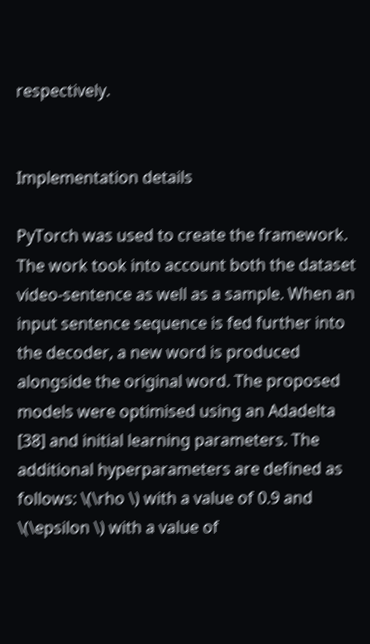respectively.


Implementation details

PyTorch was used to create the framework. The work took into account both the dataset video-sentence as well as a sample. When an input sentence sequence is fed further into the decoder, a new word is produced alongside the original word. The proposed models were optimised using an Adadelta [38] and initial learning parameters. The additional hyperparameters are defined as follows: \(\rho \) with a value of 0.9 and \(\epsilon \) with a value of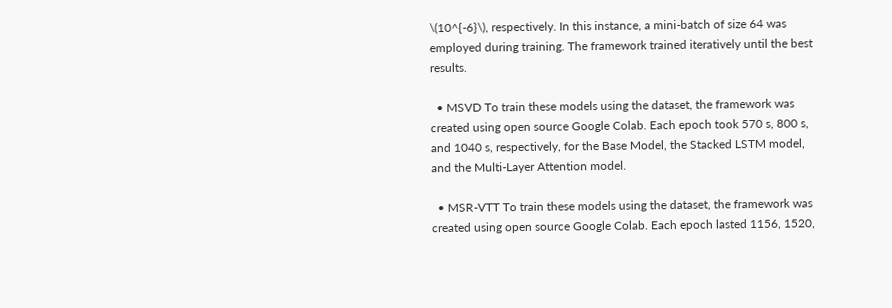\(10^{-6}\), respectively. In this instance, a mini-batch of size 64 was employed during training. The framework trained iteratively until the best results.

  • MSVD To train these models using the dataset, the framework was created using open source Google Colab. Each epoch took 570 s, 800 s, and 1040 s, respectively, for the Base Model, the Stacked LSTM model, and the Multi-Layer Attention model.

  • MSR-VTT To train these models using the dataset, the framework was created using open source Google Colab. Each epoch lasted 1156, 1520,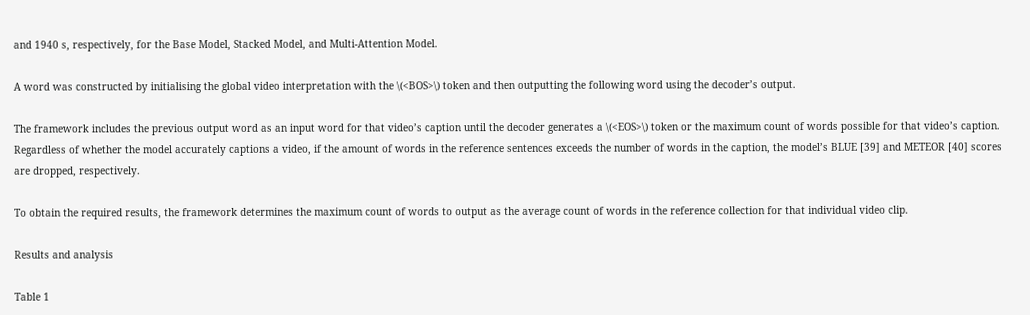and 1940 s, respectively, for the Base Model, Stacked Model, and Multi-Attention Model.

A word was constructed by initialising the global video interpretation with the \(<BOS>\) token and then outputting the following word using the decoder’s output.

The framework includes the previous output word as an input word for that video’s caption until the decoder generates a \(<EOS>\) token or the maximum count of words possible for that video’s caption. Regardless of whether the model accurately captions a video, if the amount of words in the reference sentences exceeds the number of words in the caption, the model’s BLUE [39] and METEOR [40] scores are dropped, respectively.

To obtain the required results, the framework determines the maximum count of words to output as the average count of words in the reference collection for that individual video clip.

Results and analysis

Table 1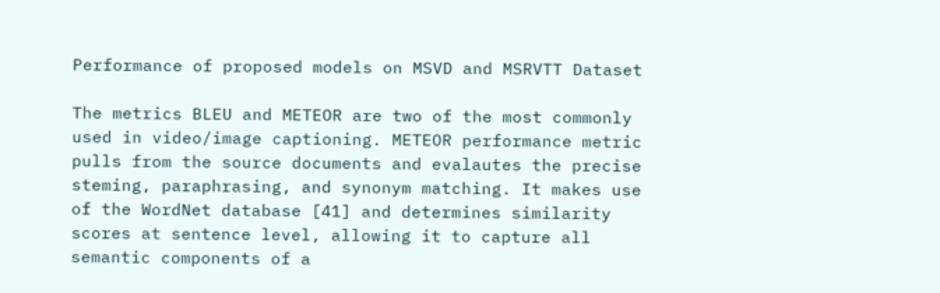Performance of proposed models on MSVD and MSRVTT Dataset

The metrics BLEU and METEOR are two of the most commonly used in video/image captioning. METEOR performance metric pulls from the source documents and evalautes the precise steming, paraphrasing, and synonym matching. It makes use of the WordNet database [41] and determines similarity scores at sentence level, allowing it to capture all semantic components of a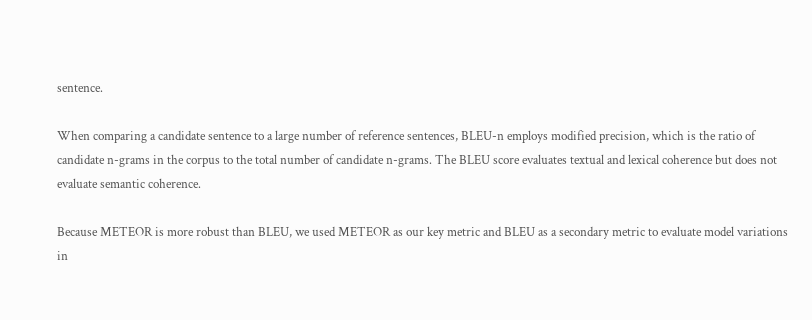sentence.

When comparing a candidate sentence to a large number of reference sentences, BLEU-n employs modified precision, which is the ratio of candidate n-grams in the corpus to the total number of candidate n-grams. The BLEU score evaluates textual and lexical coherence but does not evaluate semantic coherence.

Because METEOR is more robust than BLEU, we used METEOR as our key metric and BLEU as a secondary metric to evaluate model variations in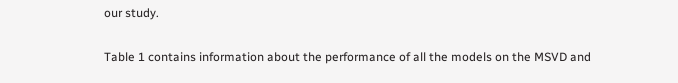our study.

Table 1 contains information about the performance of all the models on the MSVD and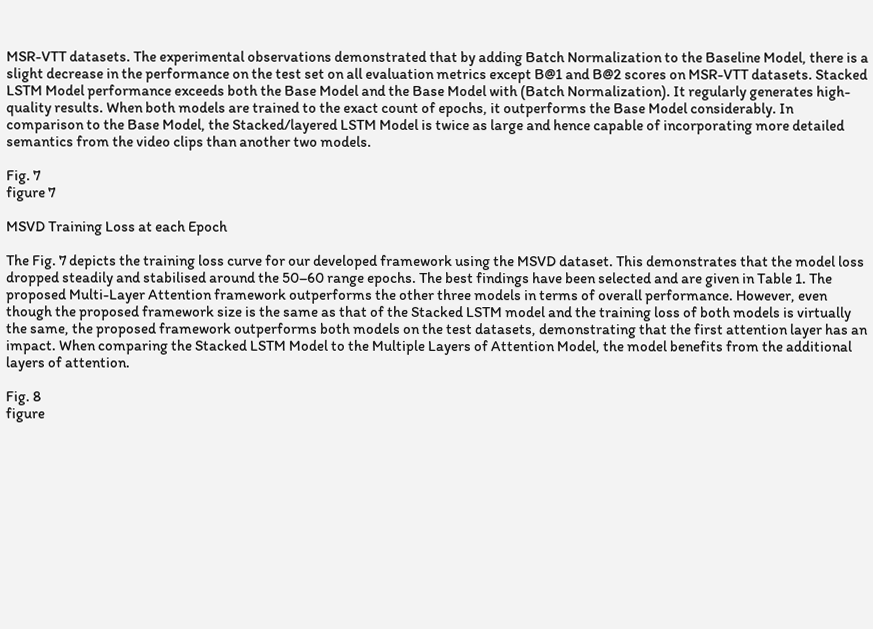MSR-VTT datasets. The experimental observations demonstrated that by adding Batch Normalization to the Baseline Model, there is a slight decrease in the performance on the test set on all evaluation metrics except B@1 and B@2 scores on MSR-VTT datasets. Stacked LSTM Model performance exceeds both the Base Model and the Base Model with (Batch Normalization). It regularly generates high-quality results. When both models are trained to the exact count of epochs, it outperforms the Base Model considerably. In comparison to the Base Model, the Stacked/layered LSTM Model is twice as large and hence capable of incorporating more detailed semantics from the video clips than another two models.

Fig. 7
figure 7

MSVD Training Loss at each Epoch

The Fig. 7 depicts the training loss curve for our developed framework using the MSVD dataset. This demonstrates that the model loss dropped steadily and stabilised around the 50–60 range epochs. The best findings have been selected and are given in Table 1. The proposed Multi-Layer Attention framework outperforms the other three models in terms of overall performance. However, even though the proposed framework size is the same as that of the Stacked LSTM model and the training loss of both models is virtually the same, the proposed framework outperforms both models on the test datasets, demonstrating that the first attention layer has an impact. When comparing the Stacked LSTM Model to the Multiple Layers of Attention Model, the model benefits from the additional layers of attention.

Fig. 8
figure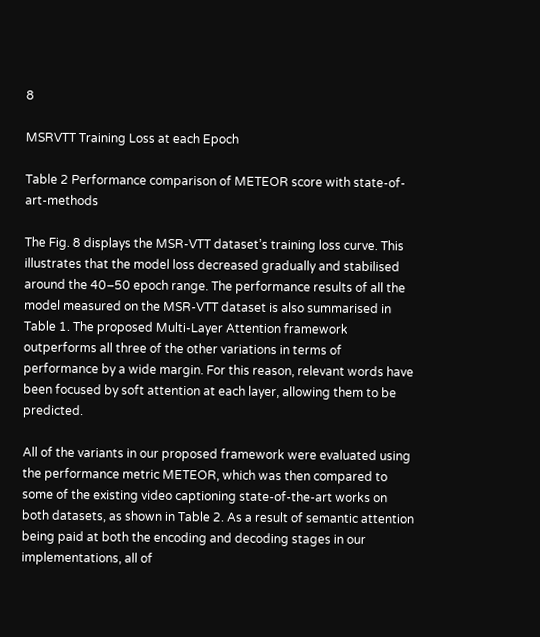8

MSRVTT Training Loss at each Epoch

Table 2 Performance comparison of METEOR score with state-of-art-methods

The Fig. 8 displays the MSR-VTT dataset’s training loss curve. This illustrates that the model loss decreased gradually and stabilised around the 40–50 epoch range. The performance results of all the model measured on the MSR-VTT dataset is also summarised in Table 1. The proposed Multi-Layer Attention framework outperforms all three of the other variations in terms of performance by a wide margin. For this reason, relevant words have been focused by soft attention at each layer, allowing them to be predicted.

All of the variants in our proposed framework were evaluated using the performance metric METEOR, which was then compared to some of the existing video captioning state-of-the-art works on both datasets, as shown in Table 2. As a result of semantic attention being paid at both the encoding and decoding stages in our implementations, all of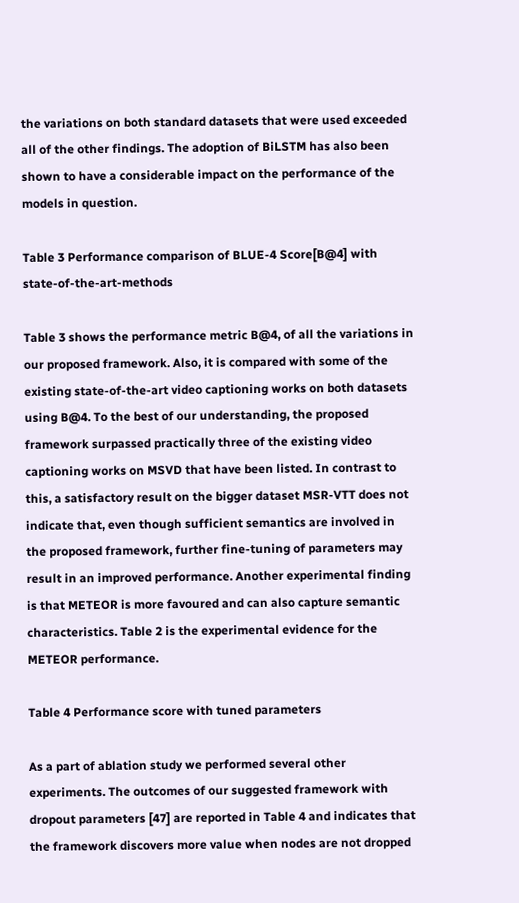the variations on both standard datasets that were used exceeded all of the other findings. The adoption of BiLSTM has also been shown to have a considerable impact on the performance of the models in question.

Table 3 Performance comparison of BLUE-4 Score[B@4] with state-of-the-art-methods

Table 3 shows the performance metric B@4, of all the variations in our proposed framework. Also, it is compared with some of the existing state-of-the-art video captioning works on both datasets using B@4. To the best of our understanding, the proposed framework surpassed practically three of the existing video captioning works on MSVD that have been listed. In contrast to this, a satisfactory result on the bigger dataset MSR-VTT does not indicate that, even though sufficient semantics are involved in the proposed framework, further fine-tuning of parameters may result in an improved performance. Another experimental finding is that METEOR is more favoured and can also capture semantic characteristics. Table 2 is the experimental evidence for the METEOR performance.

Table 4 Performance score with tuned parameters

As a part of ablation study we performed several other experiments. The outcomes of our suggested framework with dropout parameters [47] are reported in Table 4 and indicates that the framework discovers more value when nodes are not dropped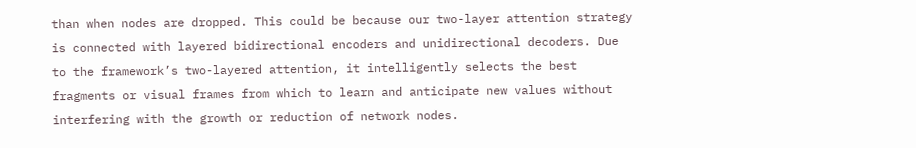than when nodes are dropped. This could be because our two-layer attention strategy is connected with layered bidirectional encoders and unidirectional decoders. Due to the framework’s two-layered attention, it intelligently selects the best fragments or visual frames from which to learn and anticipate new values without interfering with the growth or reduction of network nodes.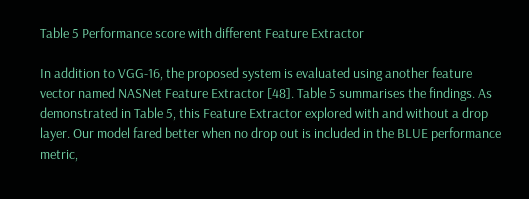Table 5 Performance score with different Feature Extractor

In addition to VGG-16, the proposed system is evaluated using another feature vector named NASNet Feature Extractor [48]. Table 5 summarises the findings. As demonstrated in Table 5, this Feature Extractor explored with and without a drop layer. Our model fared better when no drop out is included in the BLUE performance metric,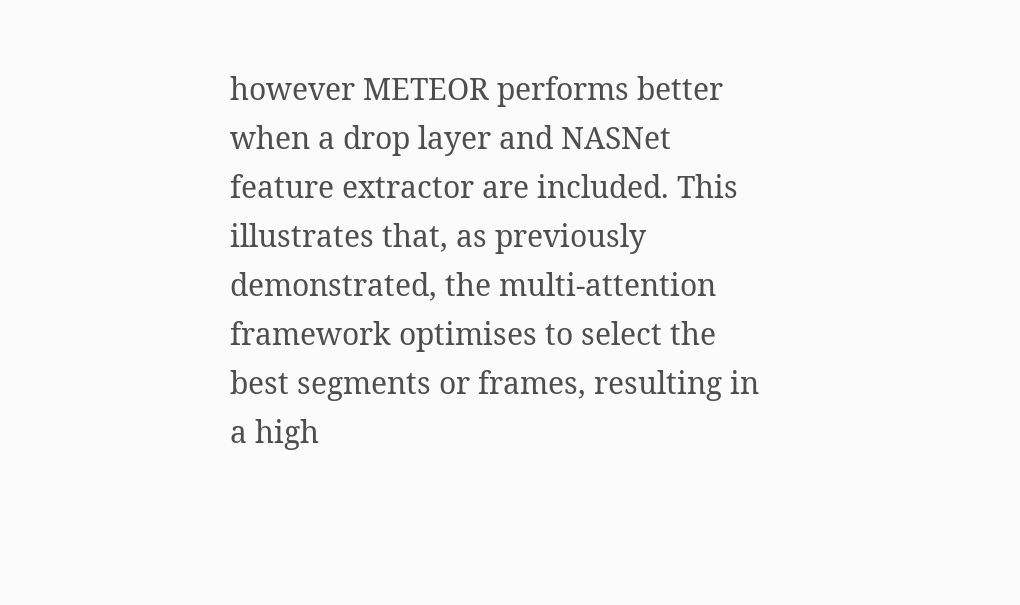however METEOR performs better when a drop layer and NASNet feature extractor are included. This illustrates that, as previously demonstrated, the multi-attention framework optimises to select the best segments or frames, resulting in a high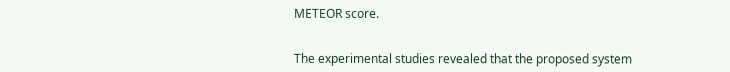METEOR score.


The experimental studies revealed that the proposed system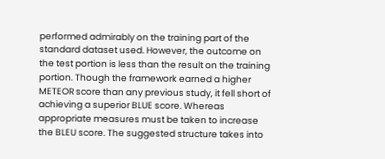performed admirably on the training part of the standard dataset used. However, the outcome on the test portion is less than the result on the training portion. Though the framework earned a higher METEOR score than any previous study, it fell short of achieving a superior BLUE score. Whereas appropriate measures must be taken to increase the BLEU score. The suggested structure takes into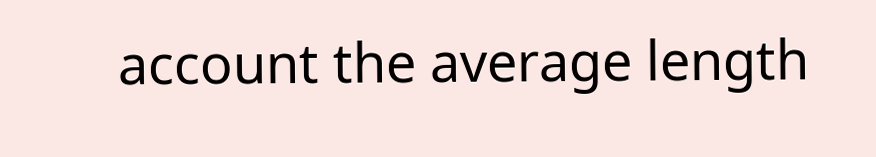account the average length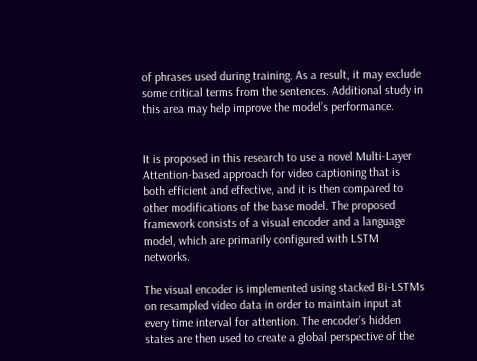of phrases used during training. As a result, it may exclude some critical terms from the sentences. Additional study in this area may help improve the model’s performance.


It is proposed in this research to use a novel Multi-Layer Attention-based approach for video captioning that is both efficient and effective, and it is then compared to other modifications of the base model. The proposed framework consists of a visual encoder and a language model, which are primarily configured with LSTM networks.

The visual encoder is implemented using stacked Bi-LSTMs on resampled video data in order to maintain input at every time interval for attention. The encoder’s hidden states are then used to create a global perspective of the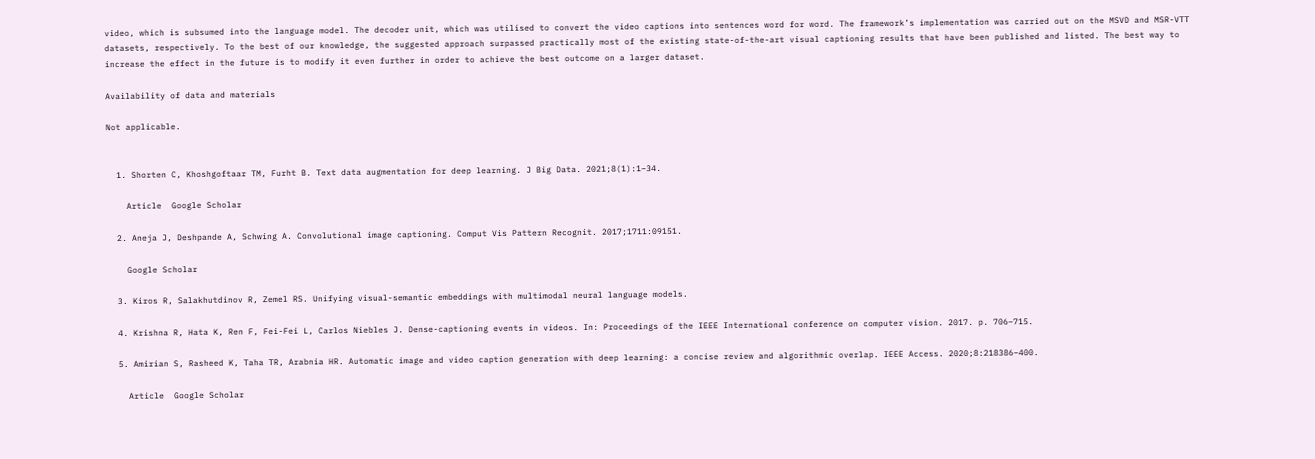video, which is subsumed into the language model. The decoder unit, which was utilised to convert the video captions into sentences word for word. The framework’s implementation was carried out on the MSVD and MSR-VTT datasets, respectively. To the best of our knowledge, the suggested approach surpassed practically most of the existing state-of-the-art visual captioning results that have been published and listed. The best way to increase the effect in the future is to modify it even further in order to achieve the best outcome on a larger dataset.

Availability of data and materials

Not applicable.


  1. Shorten C, Khoshgoftaar TM, Furht B. Text data augmentation for deep learning. J Big Data. 2021;8(1):1–34.

    Article  Google Scholar

  2. Aneja J, Deshpande A, Schwing A. Convolutional image captioning. Comput Vis Pattern Recognit. 2017;1711:09151.

    Google Scholar

  3. Kiros R, Salakhutdinov R, Zemel RS. Unifying visual-semantic embeddings with multimodal neural language models.

  4. Krishna R, Hata K, Ren F, Fei-Fei L, Carlos Niebles J. Dense-captioning events in videos. In: Proceedings of the IEEE International conference on computer vision. 2017. p. 706–715.

  5. Amirian S, Rasheed K, Taha TR, Arabnia HR. Automatic image and video caption generation with deep learning: a concise review and algorithmic overlap. IEEE Access. 2020;8:218386–400.

    Article  Google Scholar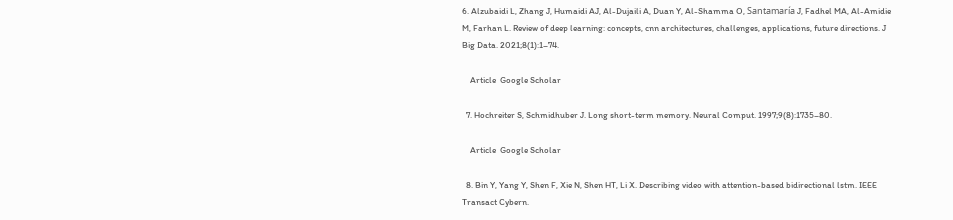6. Alzubaidi L, Zhang J, Humaidi AJ, Al-Dujaili A, Duan Y, Al-Shamma O, Santamaría J, Fadhel MA, Al-Amidie M, Farhan L. Review of deep learning: concepts, cnn architectures, challenges, applications, future directions. J Big Data. 2021;8(1):1–74.

    Article  Google Scholar

  7. Hochreiter S, Schmidhuber J. Long short-term memory. Neural Comput. 1997;9(8):1735–80.

    Article  Google Scholar

  8. Bin Y, Yang Y, Shen F, Xie N, Shen HT, Li X. Describing video with attention-based bidirectional lstm. IEEE Transact Cybern.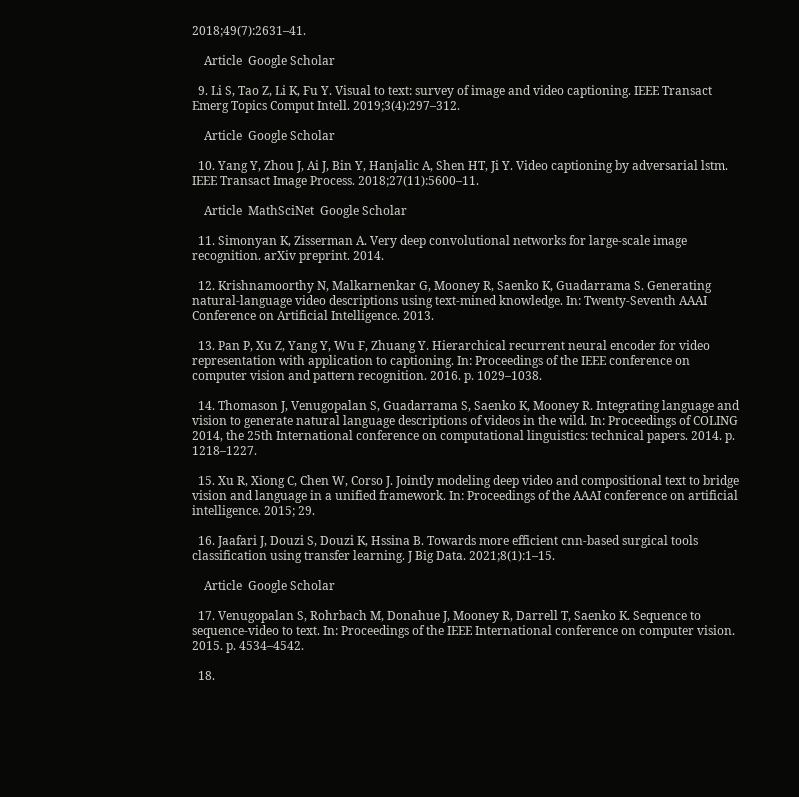2018;49(7):2631–41.

    Article  Google Scholar

  9. Li S, Tao Z, Li K, Fu Y. Visual to text: survey of image and video captioning. IEEE Transact Emerg Topics Comput Intell. 2019;3(4):297–312.

    Article  Google Scholar

  10. Yang Y, Zhou J, Ai J, Bin Y, Hanjalic A, Shen HT, Ji Y. Video captioning by adversarial lstm. IEEE Transact Image Process. 2018;27(11):5600–11.

    Article  MathSciNet  Google Scholar

  11. Simonyan K, Zisserman A. Very deep convolutional networks for large-scale image recognition. arXiv preprint. 2014.

  12. Krishnamoorthy N, Malkarnenkar G, Mooney R, Saenko K, Guadarrama S. Generating natural-language video descriptions using text-mined knowledge. In: Twenty-Seventh AAAI Conference on Artificial Intelligence. 2013.

  13. Pan P, Xu Z, Yang Y, Wu F, Zhuang Y. Hierarchical recurrent neural encoder for video representation with application to captioning. In: Proceedings of the IEEE conference on computer vision and pattern recognition. 2016. p. 1029–1038.

  14. Thomason J, Venugopalan S, Guadarrama S, Saenko K, Mooney R. Integrating language and vision to generate natural language descriptions of videos in the wild. In: Proceedings of COLING 2014, the 25th International conference on computational linguistics: technical papers. 2014. p. 1218–1227.

  15. Xu R, Xiong C, Chen W, Corso J. Jointly modeling deep video and compositional text to bridge vision and language in a unified framework. In: Proceedings of the AAAI conference on artificial intelligence. 2015; 29.

  16. Jaafari J, Douzi S, Douzi K, Hssina B. Towards more efficient cnn-based surgical tools classification using transfer learning. J Big Data. 2021;8(1):1–15.

    Article  Google Scholar

  17. Venugopalan S, Rohrbach M, Donahue J, Mooney R, Darrell T, Saenko K. Sequence to sequence-video to text. In: Proceedings of the IEEE International conference on computer vision. 2015. p. 4534–4542.

  18.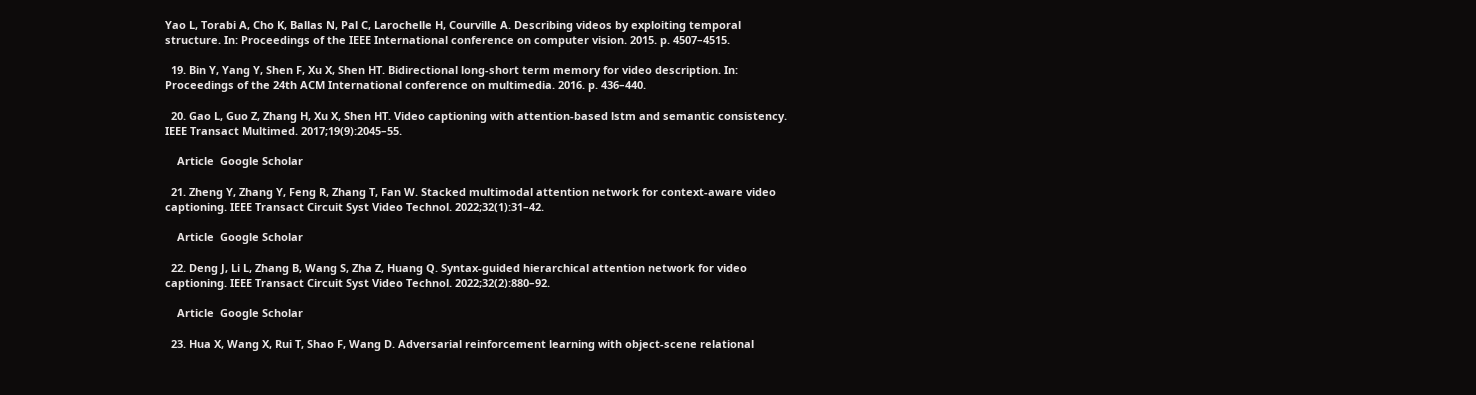Yao L, Torabi A, Cho K, Ballas N, Pal C, Larochelle H, Courville A. Describing videos by exploiting temporal structure. In: Proceedings of the IEEE International conference on computer vision. 2015. p. 4507–4515.

  19. Bin Y, Yang Y, Shen F, Xu X, Shen HT. Bidirectional long-short term memory for video description. In: Proceedings of the 24th ACM International conference on multimedia. 2016. p. 436–440.

  20. Gao L, Guo Z, Zhang H, Xu X, Shen HT. Video captioning with attention-based lstm and semantic consistency. IEEE Transact Multimed. 2017;19(9):2045–55.

    Article  Google Scholar

  21. Zheng Y, Zhang Y, Feng R, Zhang T, Fan W. Stacked multimodal attention network for context-aware video captioning. IEEE Transact Circuit Syst Video Technol. 2022;32(1):31–42.

    Article  Google Scholar

  22. Deng J, Li L, Zhang B, Wang S, Zha Z, Huang Q. Syntax-guided hierarchical attention network for video captioning. IEEE Transact Circuit Syst Video Technol. 2022;32(2):880–92.

    Article  Google Scholar

  23. Hua X, Wang X, Rui T, Shao F, Wang D. Adversarial reinforcement learning with object-scene relational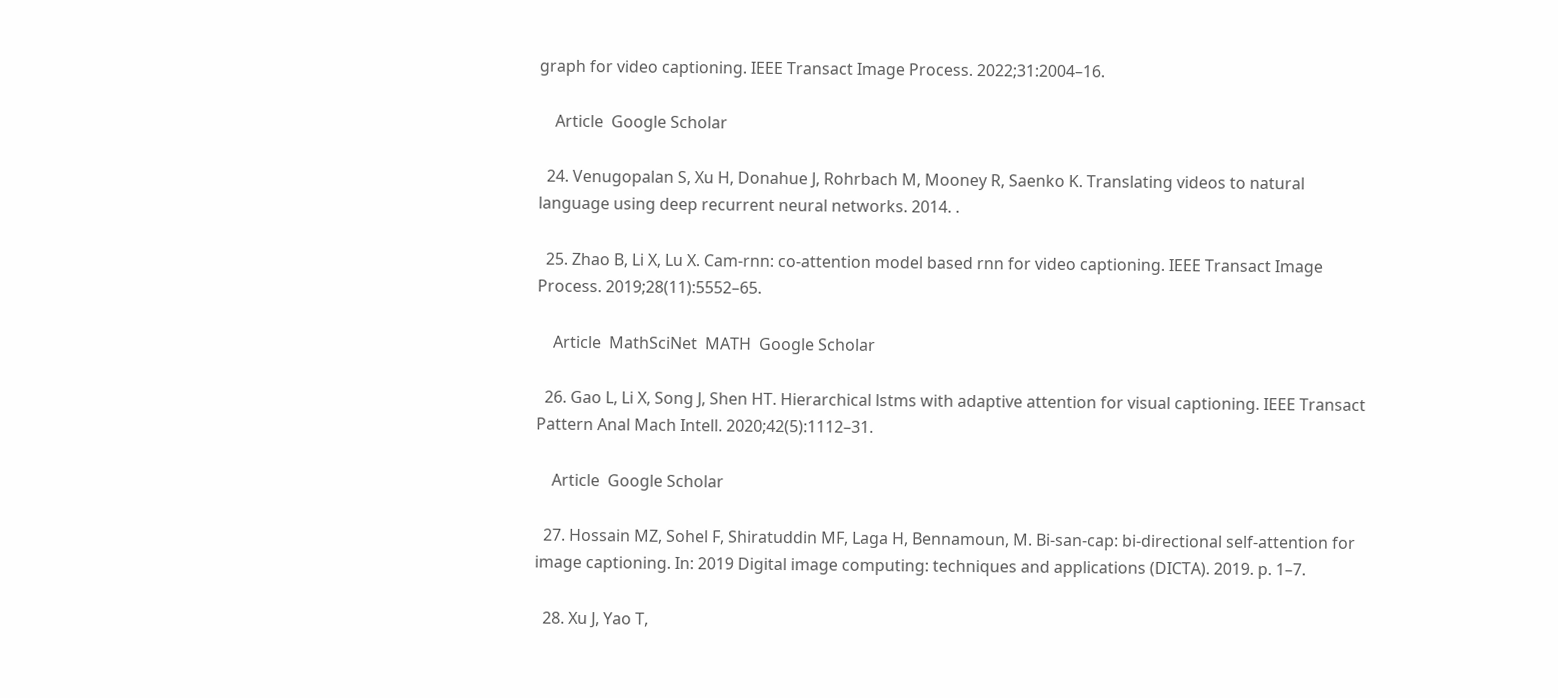graph for video captioning. IEEE Transact Image Process. 2022;31:2004–16.

    Article  Google Scholar

  24. Venugopalan S, Xu H, Donahue J, Rohrbach M, Mooney R, Saenko K. Translating videos to natural language using deep recurrent neural networks. 2014. .

  25. Zhao B, Li X, Lu X. Cam-rnn: co-attention model based rnn for video captioning. IEEE Transact Image Process. 2019;28(11):5552–65.

    Article  MathSciNet  MATH  Google Scholar

  26. Gao L, Li X, Song J, Shen HT. Hierarchical lstms with adaptive attention for visual captioning. IEEE Transact Pattern Anal Mach Intell. 2020;42(5):1112–31.

    Article  Google Scholar

  27. Hossain MZ, Sohel F, Shiratuddin MF, Laga H, Bennamoun, M. Bi-san-cap: bi-directional self-attention for image captioning. In: 2019 Digital image computing: techniques and applications (DICTA). 2019. p. 1–7.

  28. Xu J, Yao T,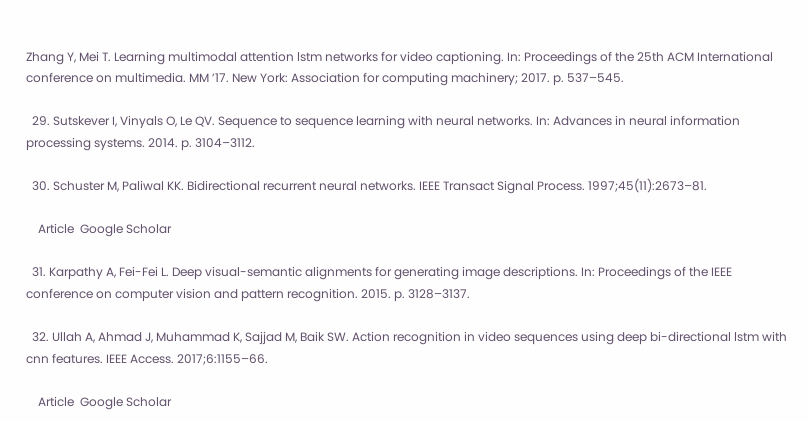Zhang Y, Mei T. Learning multimodal attention lstm networks for video captioning. In: Proceedings of the 25th ACM International conference on multimedia. MM ’17. New York: Association for computing machinery; 2017. p. 537–545.

  29. Sutskever I, Vinyals O, Le QV. Sequence to sequence learning with neural networks. In: Advances in neural information processing systems. 2014. p. 3104–3112.

  30. Schuster M, Paliwal KK. Bidirectional recurrent neural networks. IEEE Transact Signal Process. 1997;45(11):2673–81.

    Article  Google Scholar

  31. Karpathy A, Fei-Fei L. Deep visual-semantic alignments for generating image descriptions. In: Proceedings of the IEEE conference on computer vision and pattern recognition. 2015. p. 3128–3137.

  32. Ullah A, Ahmad J, Muhammad K, Sajjad M, Baik SW. Action recognition in video sequences using deep bi-directional lstm with cnn features. IEEE Access. 2017;6:1155–66.

    Article  Google Scholar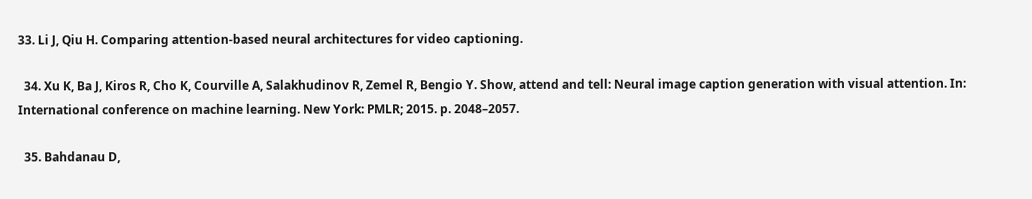33. Li J, Qiu H. Comparing attention-based neural architectures for video captioning.

  34. Xu K, Ba J, Kiros R, Cho K, Courville A, Salakhudinov R, Zemel R, Bengio Y. Show, attend and tell: Neural image caption generation with visual attention. In: International conference on machine learning. New York: PMLR; 2015. p. 2048–2057.

  35. Bahdanau D,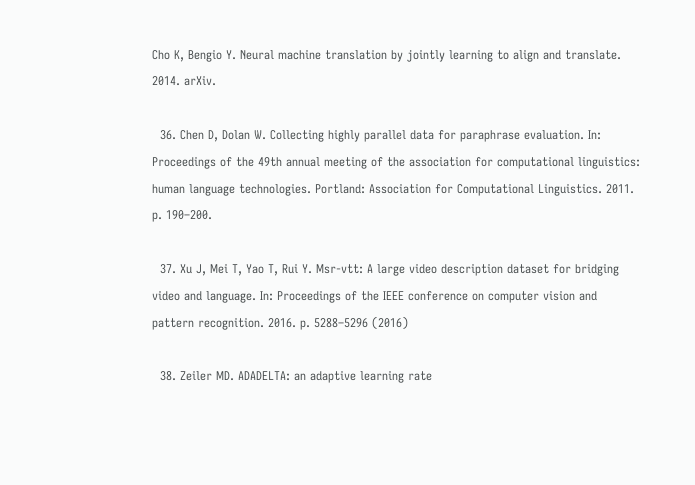Cho K, Bengio Y. Neural machine translation by jointly learning to align and translate. 2014. arXiv.

  36. Chen D, Dolan W. Collecting highly parallel data for paraphrase evaluation. In: Proceedings of the 49th annual meeting of the association for computational linguistics: human language technologies. Portland: Association for Computational Linguistics. 2011. p. 190–200.

  37. Xu J, Mei T, Yao T, Rui Y. Msr-vtt: A large video description dataset for bridging video and language. In: Proceedings of the IEEE conference on computer vision and pattern recognition. 2016. p. 5288–5296 (2016)

  38. Zeiler MD. ADADELTA: an adaptive learning rate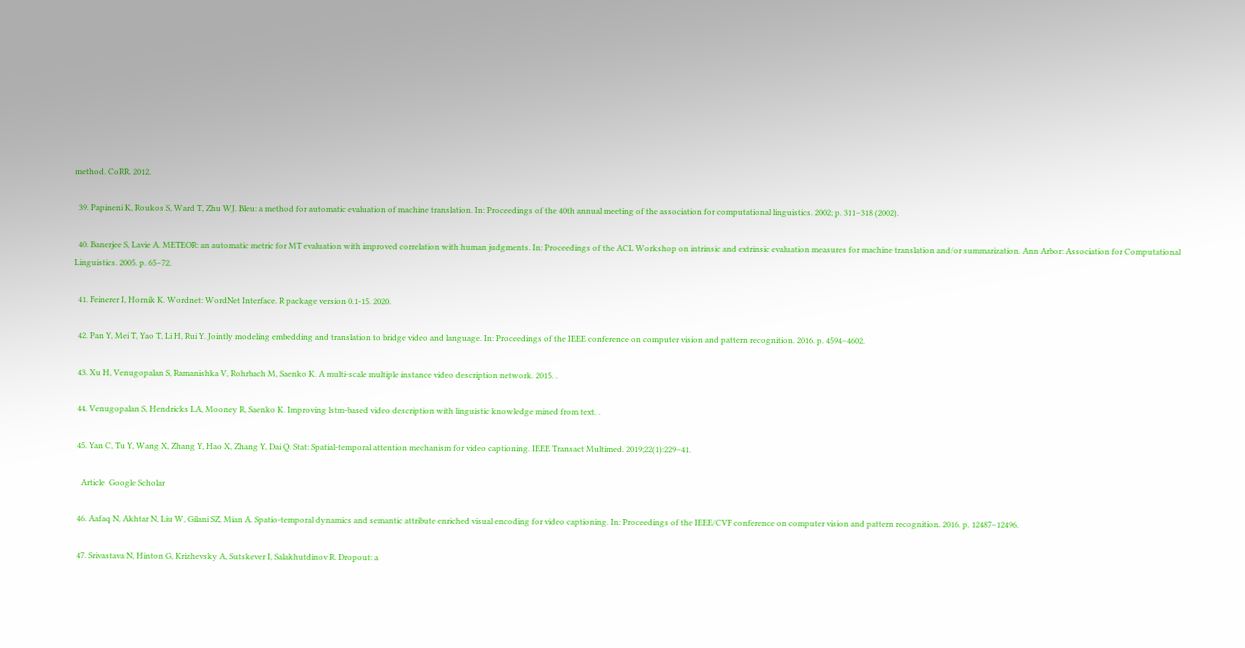method. CoRR. 2012.

  39. Papineni K, Roukos S, Ward T, Zhu WJ. Bleu: a method for automatic evaluation of machine translation. In: Proceedings of the 40th annual meeting of the association for computational linguistics. 2002; p. 311–318 (2002).

  40. Banerjee S, Lavie A. METEOR: an automatic metric for MT evaluation with improved correlation with human judgments. In: Proceedings of the ACL Workshop on intrinsic and extrinsic evaluation measures for machine translation and/or summarization. Ann Arbor: Association for Computational Linguistics. 2005. p. 65–72.

  41. Feinerer I, Hornik K. Wordnet: WordNet Interface. R package version 0.1-15. 2020.

  42. Pan Y, Mei T, Yao T, Li H, Rui Y. Jointly modeling embedding and translation to bridge video and language. In: Proceedings of the IEEE conference on computer vision and pattern recognition. 2016. p. 4594–4602.

  43. Xu H, Venugopalan S, Ramanishka V, Rohrbach M, Saenko K. A multi-scale multiple instance video description network. 2015. .

  44. Venugopalan S, Hendricks LA, Mooney R, Saenko K. Improving lstm-based video description with linguistic knowledge mined from text. .

  45. Yan C, Tu Y, Wang X, Zhang Y, Hao X, Zhang Y, Dai Q. Stat: Spatial-temporal attention mechanism for video captioning. IEEE Transact Multimed. 2019;22(1):229–41.

    Article  Google Scholar

  46. Aafaq N, Akhtar N, Liu W, Gilani SZ, Mian A. Spatio-temporal dynamics and semantic attribute enriched visual encoding for video captioning. In: Proceedings of the IEEE/CVF conference on computer vision and pattern recognition. 2016. p. 12487–12496.

  47. Srivastava N, Hinton G, Krizhevsky A, Sutskever I, Salakhutdinov R. Dropout: a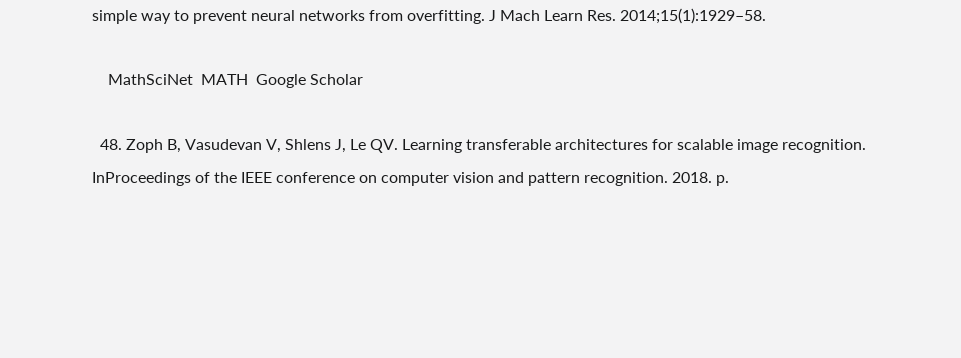simple way to prevent neural networks from overfitting. J Mach Learn Res. 2014;15(1):1929–58.

    MathSciNet  MATH  Google Scholar

  48. Zoph B, Vasudevan V, Shlens J, Le QV. Learning transferable architectures for scalable image recognition. InProceedings of the IEEE conference on computer vision and pattern recognition. 2018. p.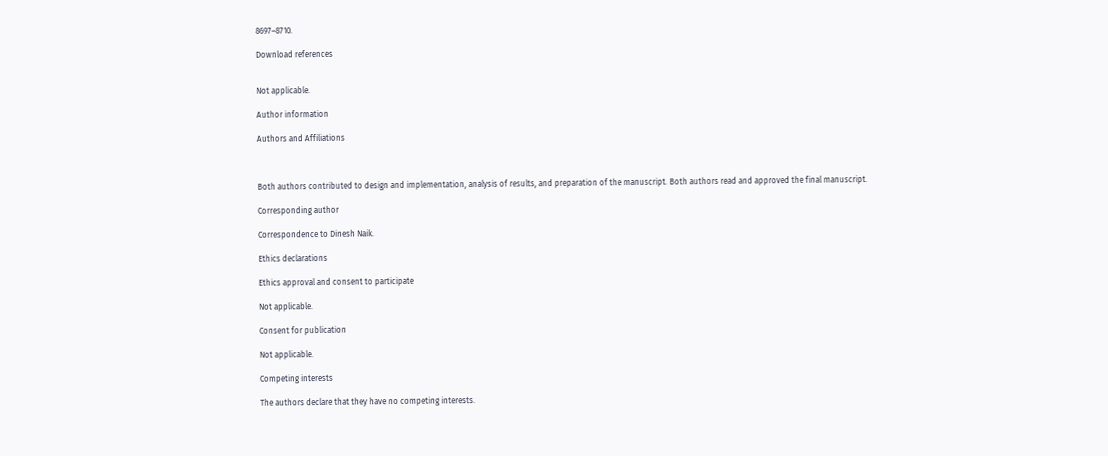8697–8710.

Download references


Not applicable.

Author information

Authors and Affiliations



Both authors contributed to design and implementation, analysis of results, and preparation of the manuscript. Both authors read and approved the final manuscript.

Corresponding author

Correspondence to Dinesh Naik.

Ethics declarations

Ethics approval and consent to participate

Not applicable.

Consent for publication

Not applicable.

Competing interests

The authors declare that they have no competing interests.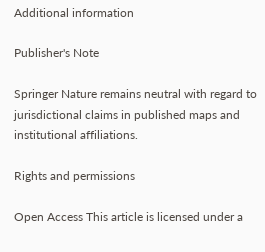Additional information

Publisher's Note

Springer Nature remains neutral with regard to jurisdictional claims in published maps and institutional affiliations.

Rights and permissions

Open Access This article is licensed under a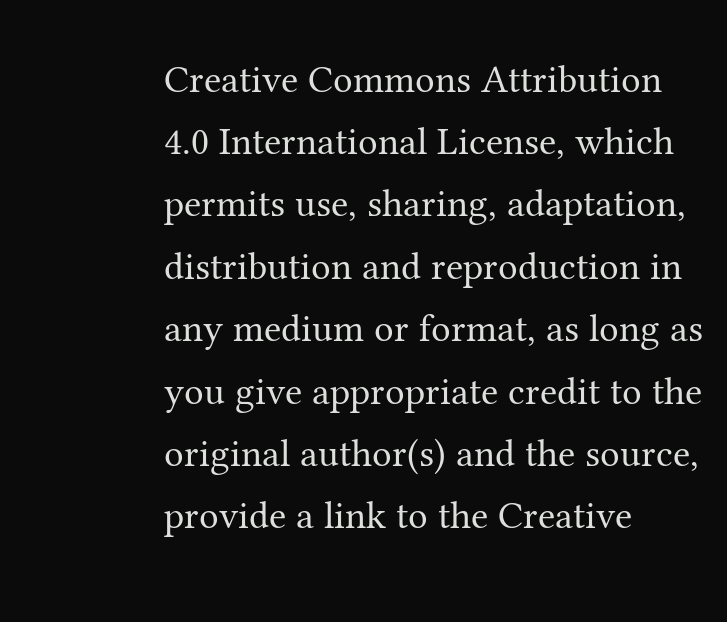Creative Commons Attribution 4.0 International License, which permits use, sharing, adaptation, distribution and reproduction in any medium or format, as long as you give appropriate credit to the original author(s) and the source, provide a link to the Creative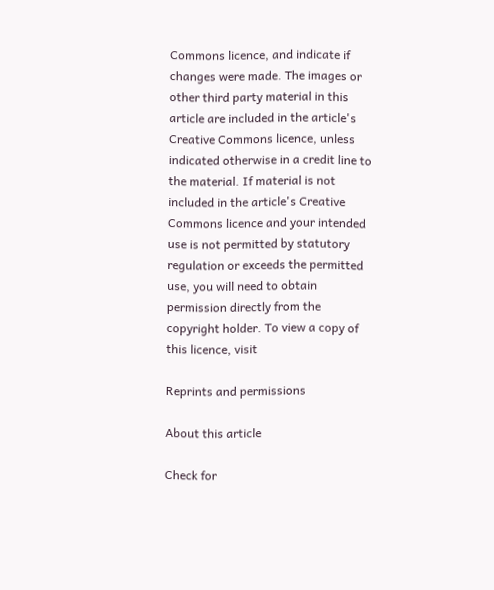Commons licence, and indicate if changes were made. The images or other third party material in this article are included in the article's Creative Commons licence, unless indicated otherwise in a credit line to the material. If material is not included in the article's Creative Commons licence and your intended use is not permitted by statutory regulation or exceeds the permitted use, you will need to obtain permission directly from the copyright holder. To view a copy of this licence, visit

Reprints and permissions

About this article

Check for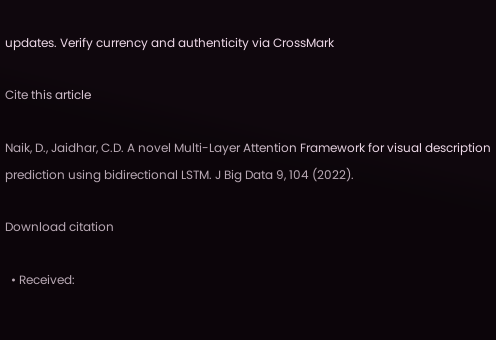updates. Verify currency and authenticity via CrossMark

Cite this article

Naik, D., Jaidhar, C.D. A novel Multi-Layer Attention Framework for visual description prediction using bidirectional LSTM. J Big Data 9, 104 (2022).

Download citation

  • Received: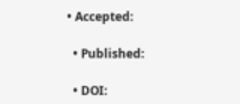• Accepted:

  • Published:

  • DOI: